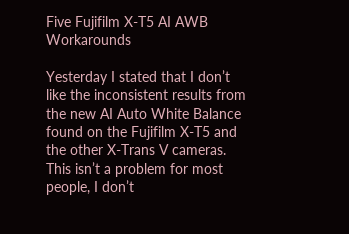Five Fujifilm X-T5 AI AWB Workarounds

Yesterday I stated that I don’t like the inconsistent results from the new AI Auto White Balance found on the Fujifilm X-T5 and the other X-Trans V cameras. This isn’t a problem for most people, I don’t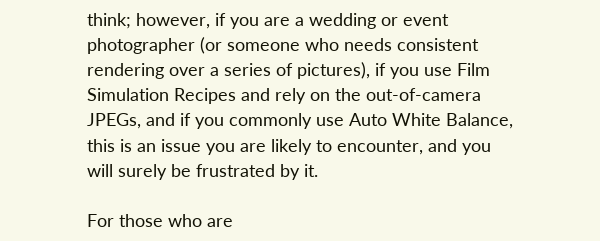think; however, if you are a wedding or event photographer (or someone who needs consistent rendering over a series of pictures), if you use Film Simulation Recipes and rely on the out-of-camera JPEGs, and if you commonly use Auto White Balance, this is an issue you are likely to encounter, and you will surely be frustrated by it.

For those who are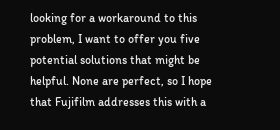looking for a workaround to this problem, I want to offer you five potential solutions that might be helpful. None are perfect, so I hope that Fujifilm addresses this with a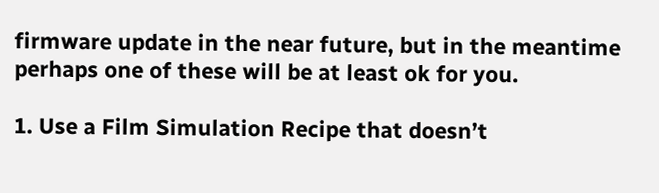firmware update in the near future, but in the meantime perhaps one of these will be at least ok for you.

1. Use a Film Simulation Recipe that doesn’t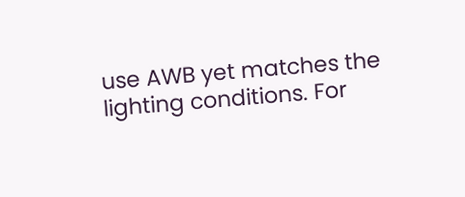use AWB yet matches the lighting conditions. For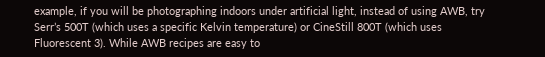example, if you will be photographing indoors under artificial light, instead of using AWB, try Serr’s 500T (which uses a specific Kelvin temperature) or CineStill 800T (which uses Fluorescent 3). While AWB recipes are easy to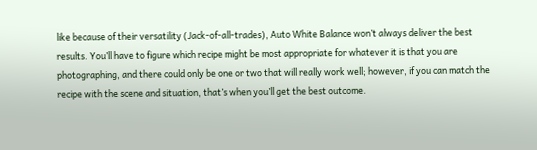like because of their versatility (Jack-of-all-trades), Auto White Balance won’t always deliver the best results. You’ll have to figure which recipe might be most appropriate for whatever it is that you are photographing, and there could only be one or two that will really work well; however, if you can match the recipe with the scene and situation, that’s when you’ll get the best outcome.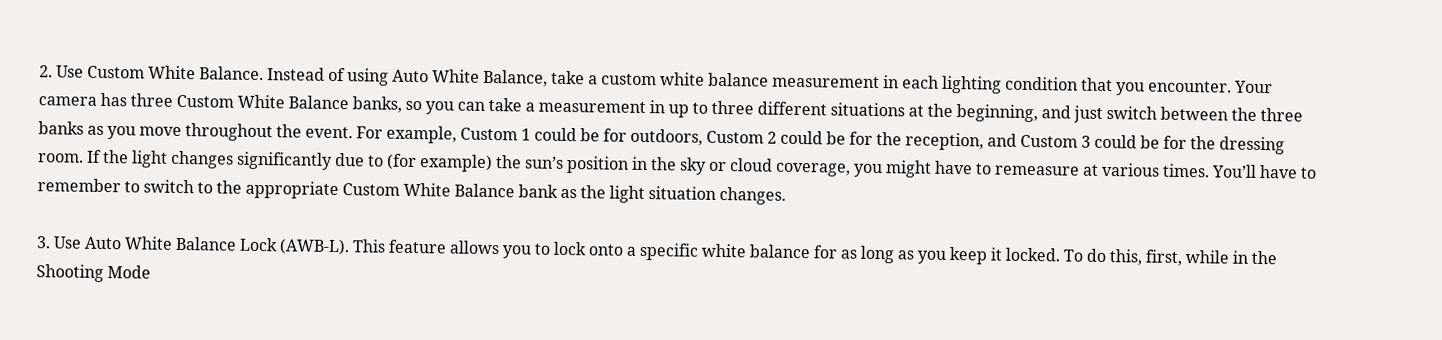2. Use Custom White Balance. Instead of using Auto White Balance, take a custom white balance measurement in each lighting condition that you encounter. Your camera has three Custom White Balance banks, so you can take a measurement in up to three different situations at the beginning, and just switch between the three banks as you move throughout the event. For example, Custom 1 could be for outdoors, Custom 2 could be for the reception, and Custom 3 could be for the dressing room. If the light changes significantly due to (for example) the sun’s position in the sky or cloud coverage, you might have to remeasure at various times. You’ll have to remember to switch to the appropriate Custom White Balance bank as the light situation changes.

3. Use Auto White Balance Lock (AWB-L). This feature allows you to lock onto a specific white balance for as long as you keep it locked. To do this, first, while in the Shooting Mode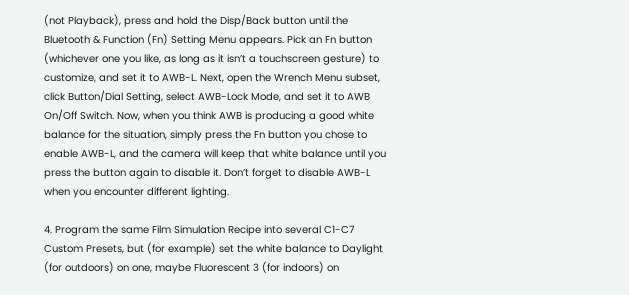(not Playback), press and hold the Disp/Back button until the Bluetooth & Function (Fn) Setting Menu appears. Pick an Fn button (whichever one you like, as long as it isn’t a touchscreen gesture) to customize, and set it to AWB-L. Next, open the Wrench Menu subset, click Button/Dial Setting, select AWB-Lock Mode, and set it to AWB On/Off Switch. Now, when you think AWB is producing a good white balance for the situation, simply press the Fn button you chose to enable AWB-L, and the camera will keep that white balance until you press the button again to disable it. Don’t forget to disable AWB-L when you encounter different lighting.

4. Program the same Film Simulation Recipe into several C1-C7 Custom Presets, but (for example) set the white balance to Daylight (for outdoors) on one, maybe Fluorescent 3 (for indoors) on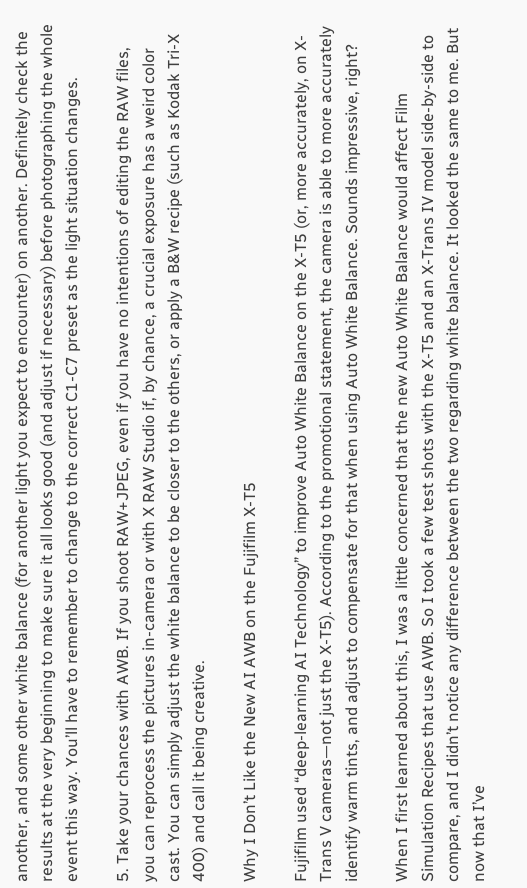another, and some other white balance (for another light you expect to encounter) on another. Definitely check the results at the very beginning to make sure it all looks good (and adjust if necessary) before photographing the whole event this way. You’ll have to remember to change to the correct C1-C7 preset as the light situation changes.

5. Take your chances with AWB. If you shoot RAW+JPEG, even if you have no intentions of editing the RAW files, you can reprocess the pictures in-camera or with X RAW Studio if, by chance, a crucial exposure has a weird color cast. You can simply adjust the white balance to be closer to the others, or apply a B&W recipe (such as Kodak Tri-X 400) and call it being creative.

Why I Don’t Like the New AI AWB on the Fujifilm X-T5

Fujifilm used “deep-learning AI Technology” to improve Auto White Balance on the X-T5 (or, more accurately, on X-Trans V cameras—not just the X-T5). According to the promotional statement, the camera is able to more accurately identify warm tints, and adjust to compensate for that when using Auto White Balance. Sounds impressive, right?

When I first learned about this, I was a little concerned that the new Auto White Balance would affect Film Simulation Recipes that use AWB. So I took a few test shots with the X-T5 and an X-Trans IV model side-by-side to compare, and I didn’t notice any difference between the two regarding white balance. It looked the same to me. But now that I’ve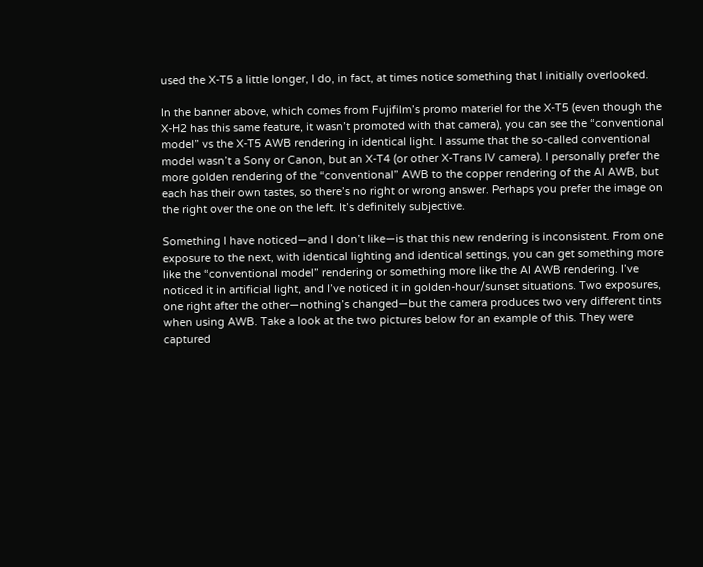used the X-T5 a little longer, I do, in fact, at times notice something that I initially overlooked.

In the banner above, which comes from Fujifilm’s promo materiel for the X-T5 (even though the X-H2 has this same feature, it wasn’t promoted with that camera), you can see the “conventional model” vs the X-T5 AWB rendering in identical light. I assume that the so-called conventional model wasn’t a Sony or Canon, but an X-T4 (or other X-Trans IV camera). I personally prefer the more golden rendering of the “conventional” AWB to the copper rendering of the AI AWB, but each has their own tastes, so there’s no right or wrong answer. Perhaps you prefer the image on the right over the one on the left. It’s definitely subjective.

Something I have noticed—and I don’t like—is that this new rendering is inconsistent. From one exposure to the next, with identical lighting and identical settings, you can get something more like the “conventional model” rendering or something more like the AI AWB rendering. I’ve noticed it in artificial light, and I’ve noticed it in golden-hour/sunset situations. Two exposures, one right after the other—nothing’s changed—but the camera produces two very different tints when using AWB. Take a look at the two pictures below for an example of this. They were captured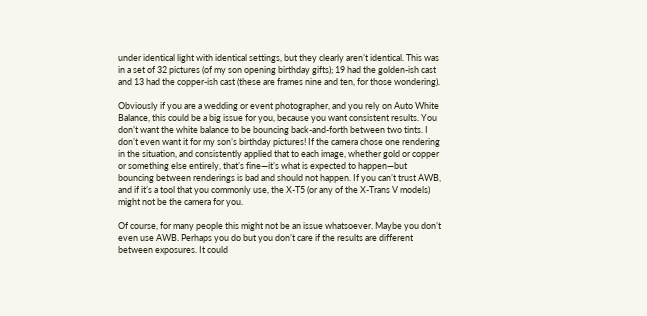under identical light with identical settings, but they clearly aren’t identical. This was in a set of 32 pictures (of my son opening birthday gifts); 19 had the golden-ish cast and 13 had the copper-ish cast (these are frames nine and ten, for those wondering).

Obviously if you are a wedding or event photographer, and you rely on Auto White Balance, this could be a big issue for you, because you want consistent results. You don’t want the white balance to be bouncing back-and-forth between two tints. I don’t even want it for my son’s birthday pictures! If the camera chose one rendering in the situation, and consistently applied that to each image, whether gold or copper or something else entirely, that’s fine—it’s what is expected to happen—but bouncing between renderings is bad and should not happen. If you can’t trust AWB, and if it’s a tool that you commonly use, the X-T5 (or any of the X-Trans V models) might not be the camera for you.

Of course, for many people this might not be an issue whatsoever. Maybe you don’t even use AWB. Perhaps you do but you don’t care if the results are different between exposures. It could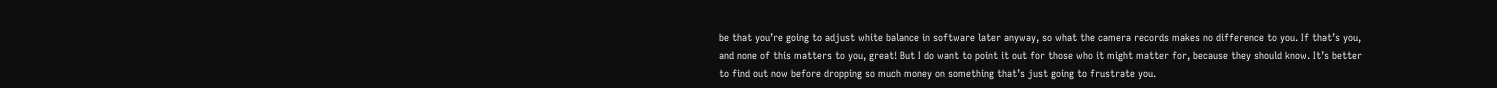be that you’re going to adjust white balance in software later anyway, so what the camera records makes no difference to you. If that’s you, and none of this matters to you, great! But I do want to point it out for those who it might matter for, because they should know. It’s better to find out now before dropping so much money on something that’s just going to frustrate you.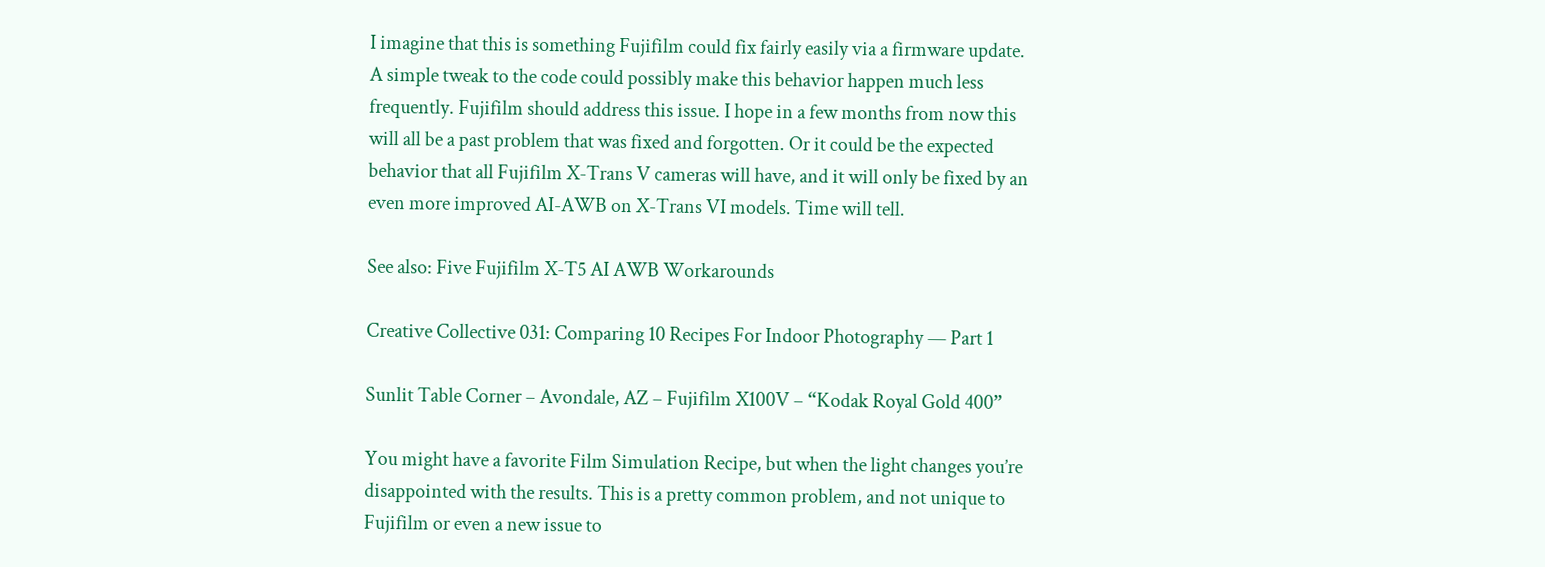I imagine that this is something Fujifilm could fix fairly easily via a firmware update. A simple tweak to the code could possibly make this behavior happen much less frequently. Fujifilm should address this issue. I hope in a few months from now this will all be a past problem that was fixed and forgotten. Or it could be the expected behavior that all Fujifilm X-Trans V cameras will have, and it will only be fixed by an even more improved AI-AWB on X-Trans VI models. Time will tell.

See also: Five Fujifilm X-T5 AI AWB Workarounds

Creative Collective 031: Comparing 10 Recipes For Indoor Photography — Part 1

Sunlit Table Corner – Avondale, AZ – Fujifilm X100V – “Kodak Royal Gold 400”

You might have a favorite Film Simulation Recipe, but when the light changes you’re disappointed with the results. This is a pretty common problem, and not unique to Fujifilm or even a new issue to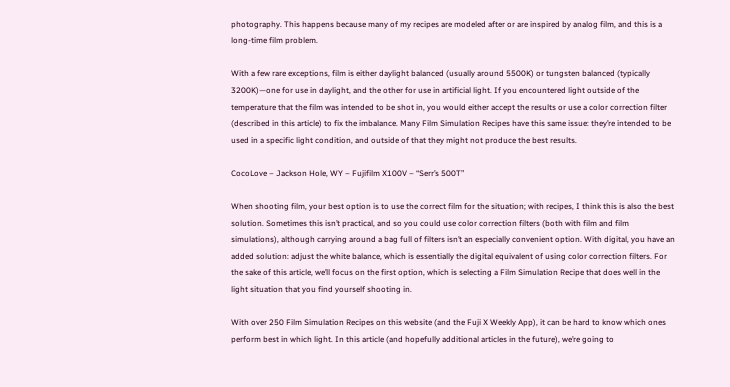photography. This happens because many of my recipes are modeled after or are inspired by analog film, and this is a long-time film problem.

With a few rare exceptions, film is either daylight balanced (usually around 5500K) or tungsten balanced (typically 3200K)—one for use in daylight, and the other for use in artificial light. If you encountered light outside of the temperature that the film was intended to be shot in, you would either accept the results or use a color correction filter (described in this article) to fix the imbalance. Many Film Simulation Recipes have this same issue: they’re intended to be used in a specific light condition, and outside of that they might not produce the best results.

CocoLove – Jackson Hole, WY – Fujifilm X100V – “Serr’s 500T”

When shooting film, your best option is to use the correct film for the situation; with recipes, I think this is also the best solution. Sometimes this isn’t practical, and so you could use color correction filters (both with film and film simulations), although carrying around a bag full of filters isn’t an especially convenient option. With digital, you have an added solution: adjust the white balance, which is essentially the digital equivalent of using color correction filters. For the sake of this article, we’ll focus on the first option, which is selecting a Film Simulation Recipe that does well in the light situation that you find yourself shooting in.

With over 250 Film Simulation Recipes on this website (and the Fuji X Weekly App), it can be hard to know which ones perform best in which light. In this article (and hopefully additional articles in the future), we’re going to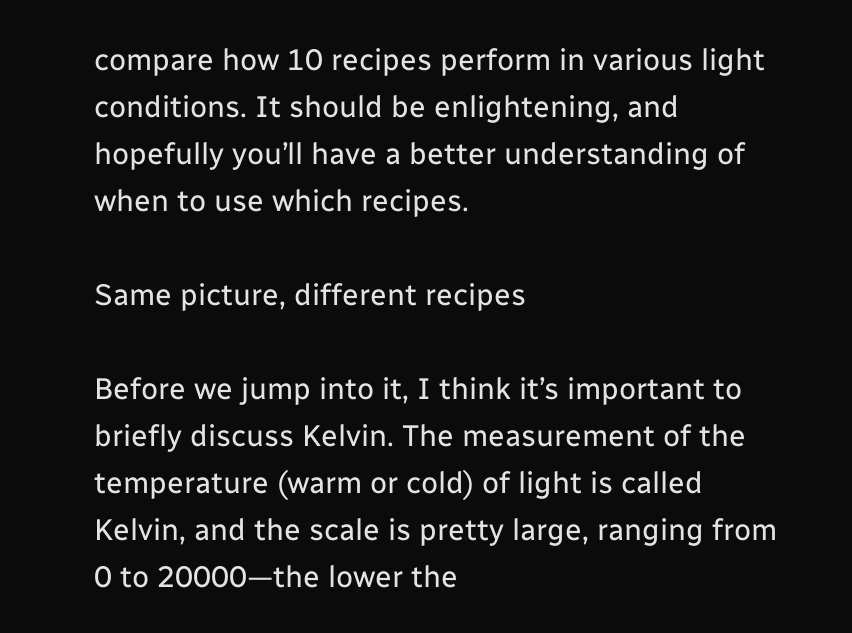compare how 10 recipes perform in various light conditions. It should be enlightening, and hopefully you’ll have a better understanding of when to use which recipes.

Same picture, different recipes

Before we jump into it, I think it’s important to briefly discuss Kelvin. The measurement of the temperature (warm or cold) of light is called Kelvin, and the scale is pretty large, ranging from 0 to 20000—the lower the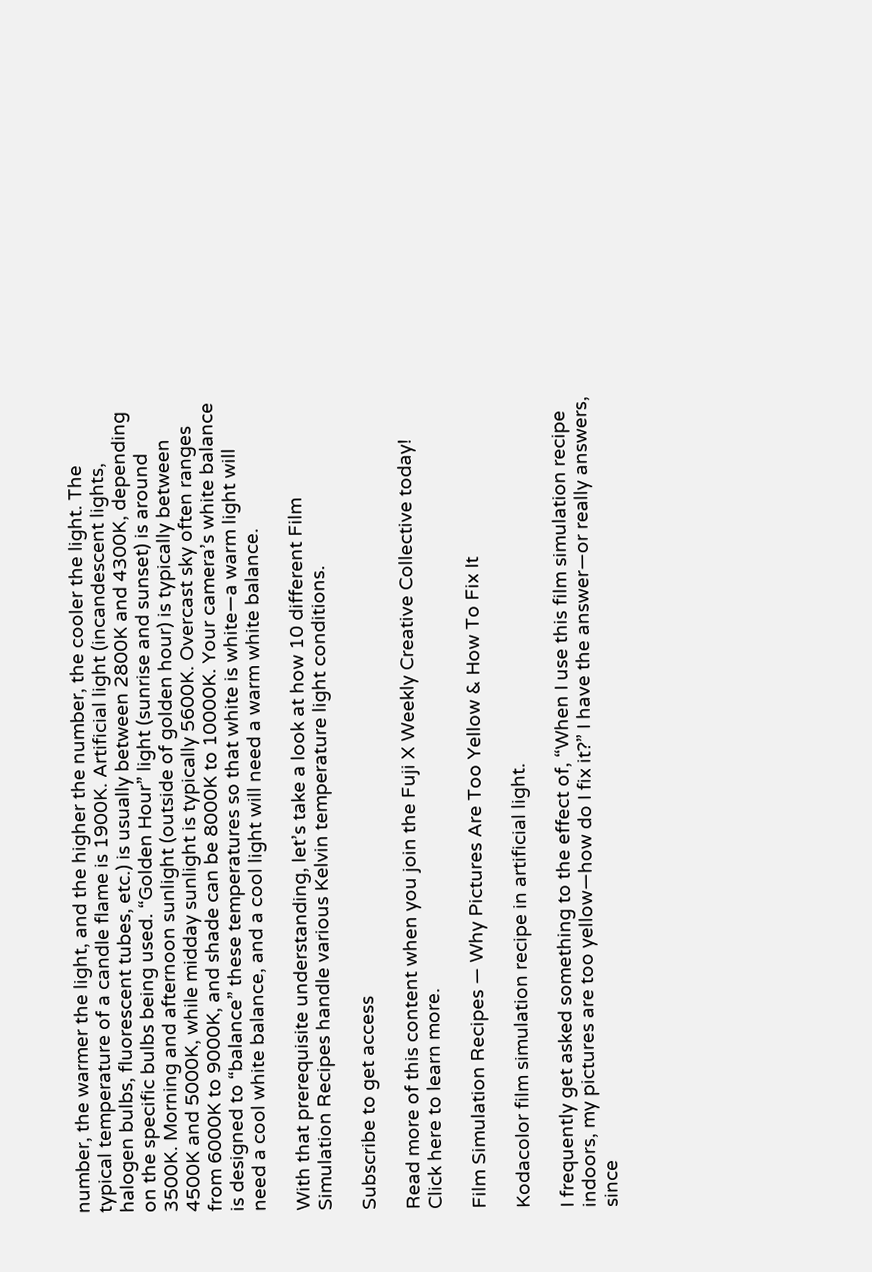number, the warmer the light, and the higher the number, the cooler the light. The typical temperature of a candle flame is 1900K. Artificial light (incandescent lights, halogen bulbs, fluorescent tubes, etc.) is usually between 2800K and 4300K, depending on the specific bulbs being used. “Golden Hour” light (sunrise and sunset) is around 3500K. Morning and afternoon sunlight (outside of golden hour) is typically between 4500K and 5000K, while midday sunlight is typically 5600K. Overcast sky often ranges from 6000K to 9000K, and shade can be 8000K to 10000K. Your camera’s white balance is designed to “balance” these temperatures so that white is white—a warm light will need a cool white balance, and a cool light will need a warm white balance.

With that prerequisite understanding, let’s take a look at how 10 different Film Simulation Recipes handle various Kelvin temperature light conditions.

Subscribe to get access

Read more of this content when you join the Fuji X Weekly Creative Collective today! Click here to learn more.

Film Simulation Recipes — Why Pictures Are Too Yellow & How To Fix It

Kodacolor film simulation recipe in artificial light.

I frequently get asked something to the effect of, “When I use this film simulation recipe indoors, my pictures are too yellow—how do I fix it?” I have the answer—or really answers, since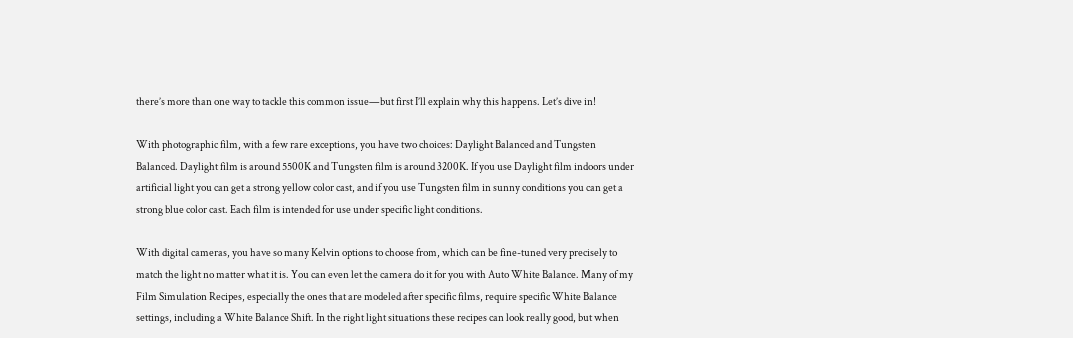there’s more than one way to tackle this common issue—but first I’ll explain why this happens. Let’s dive in!

With photographic film, with a few rare exceptions, you have two choices: Daylight Balanced and Tungsten Balanced. Daylight film is around 5500K and Tungsten film is around 3200K. If you use Daylight film indoors under artificial light you can get a strong yellow color cast, and if you use Tungsten film in sunny conditions you can get a strong blue color cast. Each film is intended for use under specific light conditions.

With digital cameras, you have so many Kelvin options to choose from, which can be fine-tuned very precisely to match the light no matter what it is. You can even let the camera do it for you with Auto White Balance. Many of my Film Simulation Recipes, especially the ones that are modeled after specific films, require specific White Balance settings, including a White Balance Shift. In the right light situations these recipes can look really good, but when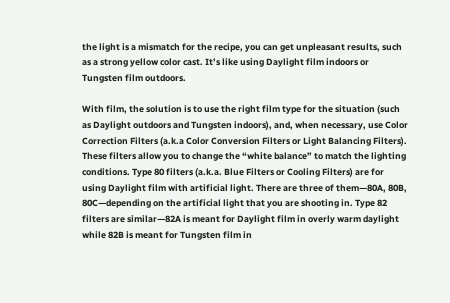the light is a mismatch for the recipe, you can get unpleasant results, such as a strong yellow color cast. It’s like using Daylight film indoors or Tungsten film outdoors.

With film, the solution is to use the right film type for the situation (such as Daylight outdoors and Tungsten indoors), and, when necessary, use Color Correction Filters (a.k.a Color Conversion Filters or Light Balancing Filters). These filters allow you to change the “white balance” to match the lighting conditions. Type 80 filters (a.k.a. Blue Filters or Cooling Filters) are for using Daylight film with artificial light. There are three of them—80A, 80B, 80C—depending on the artificial light that you are shooting in. Type 82 filters are similar—82A is meant for Daylight film in overly warm daylight while 82B is meant for Tungsten film in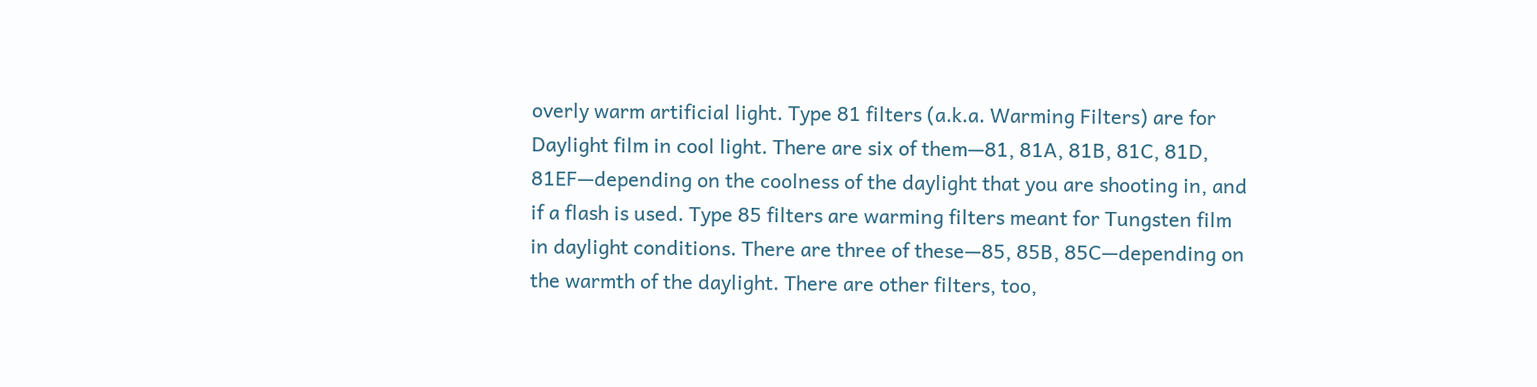overly warm artificial light. Type 81 filters (a.k.a. Warming Filters) are for Daylight film in cool light. There are six of them—81, 81A, 81B, 81C, 81D, 81EF—depending on the coolness of the daylight that you are shooting in, and if a flash is used. Type 85 filters are warming filters meant for Tungsten film in daylight conditions. There are three of these—85, 85B, 85C—depending on the warmth of the daylight. There are other filters, too,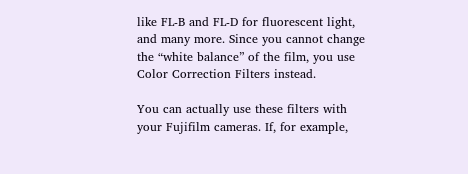like FL-B and FL-D for fluorescent light, and many more. Since you cannot change the “white balance” of the film, you use Color Correction Filters instead.

You can actually use these filters with your Fujifilm cameras. If, for example,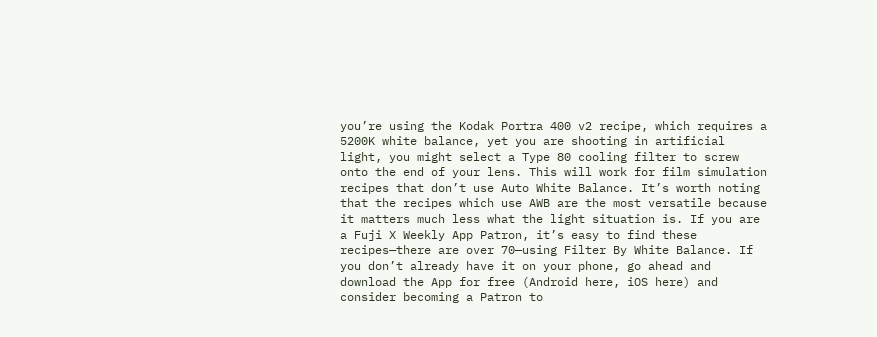you’re using the Kodak Portra 400 v2 recipe, which requires a 5200K white balance, yet you are shooting in artificial light, you might select a Type 80 cooling filter to screw onto the end of your lens. This will work for film simulation recipes that don’t use Auto White Balance. It’s worth noting that the recipes which use AWB are the most versatile because it matters much less what the light situation is. If you are a Fuji X Weekly App Patron, it’s easy to find these recipes—there are over 70—using Filter By White Balance. If you don’t already have it on your phone, go ahead and download the App for free (Android here, iOS here) and consider becoming a Patron to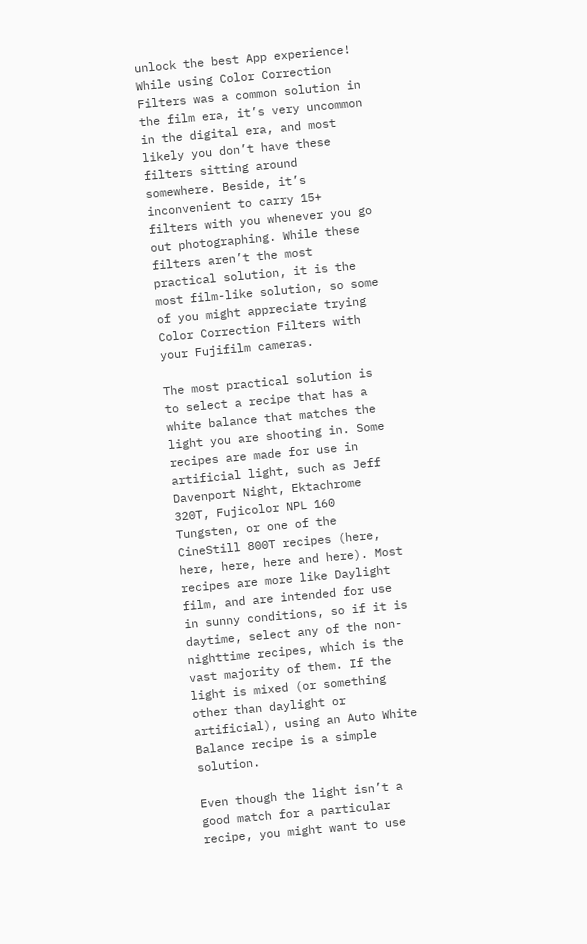unlock the best App experience! While using Color Correction Filters was a common solution in the film era, it’s very uncommon in the digital era, and most likely you don’t have these filters sitting around somewhere. Beside, it’s inconvenient to carry 15+ filters with you whenever you go out photographing. While these filters aren’t the most practical solution, it is the most film-like solution, so some of you might appreciate trying Color Correction Filters with your Fujifilm cameras.

The most practical solution is to select a recipe that has a white balance that matches the light you are shooting in. Some recipes are made for use in artificial light, such as Jeff Davenport Night, Ektachrome 320T, Fujicolor NPL 160 Tungsten, or one of the CineStill 800T recipes (here, here, here, here and here). Most recipes are more like Daylight film, and are intended for use in sunny conditions, so if it is daytime, select any of the non-nighttime recipes, which is the vast majority of them. If the light is mixed (or something other than daylight or artificial), using an Auto White Balance recipe is a simple solution.

Even though the light isn’t a good match for a particular recipe, you might want to use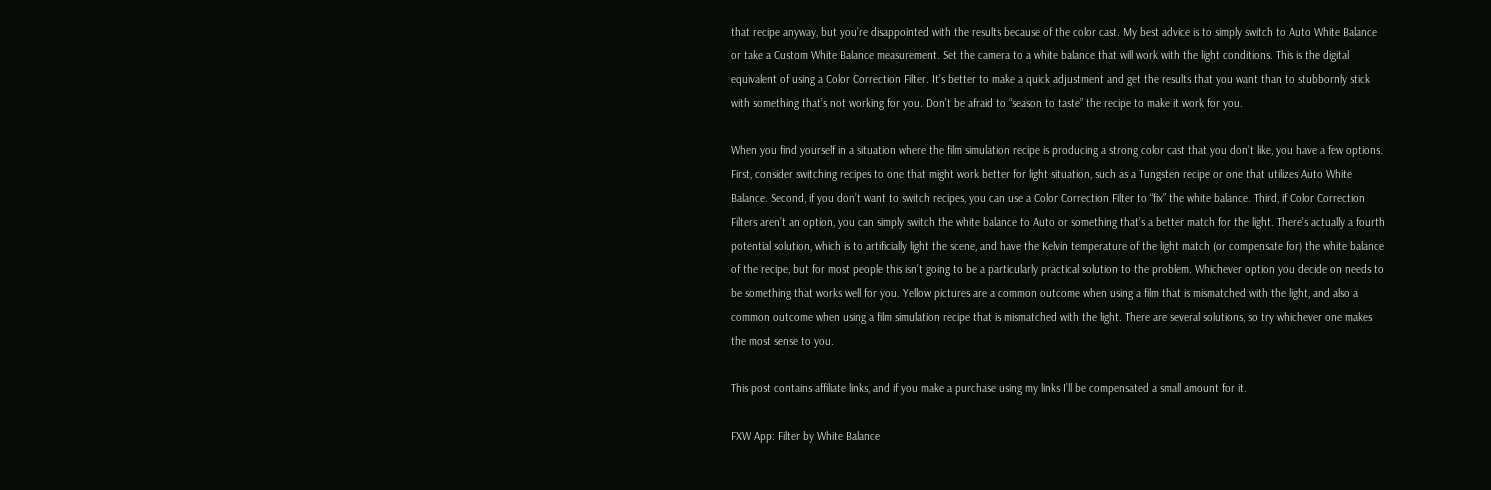that recipe anyway, but you’re disappointed with the results because of the color cast. My best advice is to simply switch to Auto White Balance or take a Custom White Balance measurement. Set the camera to a white balance that will work with the light conditions. This is the digital equivalent of using a Color Correction Filter. It’s better to make a quick adjustment and get the results that you want than to stubbornly stick with something that’s not working for you. Don’t be afraid to “season to taste” the recipe to make it work for you.

When you find yourself in a situation where the film simulation recipe is producing a strong color cast that you don’t like, you have a few options. First, consider switching recipes to one that might work better for light situation, such as a Tungsten recipe or one that utilizes Auto White Balance. Second, if you don’t want to switch recipes, you can use a Color Correction Filter to “fix” the white balance. Third, if Color Correction Filters aren’t an option, you can simply switch the white balance to Auto or something that’s a better match for the light. There’s actually a fourth potential solution, which is to artificially light the scene, and have the Kelvin temperature of the light match (or compensate for) the white balance of the recipe, but for most people this isn’t going to be a particularly practical solution to the problem. Whichever option you decide on needs to be something that works well for you. Yellow pictures are a common outcome when using a film that is mismatched with the light, and also a common outcome when using a film simulation recipe that is mismatched with the light. There are several solutions, so try whichever one makes the most sense to you.

This post contains affiliate links, and if you make a purchase using my links I’ll be compensated a small amount for it.

FXW App: Filter by White Balance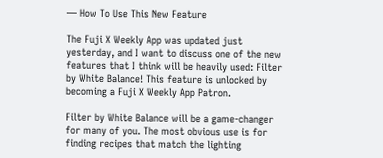— How To Use This New Feature

The Fuji X Weekly App was updated just yesterday, and I want to discuss one of the new features that I think will be heavily used: Filter by White Balance! This feature is unlocked by becoming a Fuji X Weekly App Patron.

Filter by White Balance will be a game-changer for many of you. The most obvious use is for finding recipes that match the lighting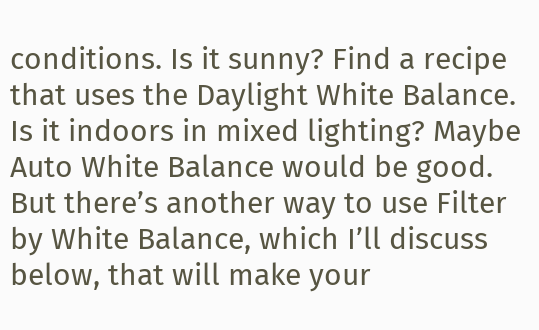conditions. Is it sunny? Find a recipe that uses the Daylight White Balance. Is it indoors in mixed lighting? Maybe Auto White Balance would be good. But there’s another way to use Filter by White Balance, which I’ll discuss below, that will make your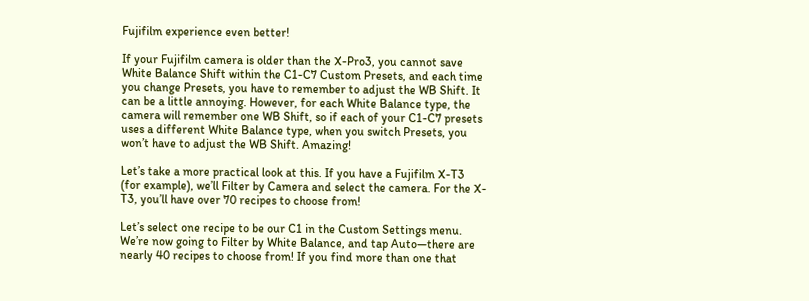Fujifilm experience even better!

If your Fujifilm camera is older than the X-Pro3, you cannot save White Balance Shift within the C1-C7 Custom Presets, and each time you change Presets, you have to remember to adjust the WB Shift. It can be a little annoying. However, for each White Balance type, the camera will remember one WB Shift, so if each of your C1-C7 presets uses a different White Balance type, when you switch Presets, you won’t have to adjust the WB Shift. Amazing!

Let’s take a more practical look at this. If you have a Fujifilm X-T3 (for example), we’ll Filter by Camera and select the camera. For the X-T3, you’ll have over 70 recipes to choose from!

Let’s select one recipe to be our C1 in the Custom Settings menu. We’re now going to Filter by White Balance, and tap Auto—there are nearly 40 recipes to choose from! If you find more than one that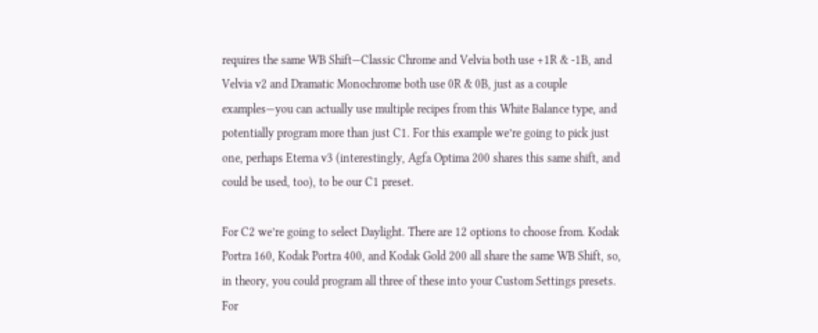requires the same WB Shift—Classic Chrome and Velvia both use +1R & -1B, and Velvia v2 and Dramatic Monochrome both use 0R & 0B, just as a couple examples—you can actually use multiple recipes from this White Balance type, and potentially program more than just C1. For this example we’re going to pick just one, perhaps Eterna v3 (interestingly, Agfa Optima 200 shares this same shift, and could be used, too), to be our C1 preset.

For C2 we’re going to select Daylight. There are 12 options to choose from. Kodak Portra 160, Kodak Portra 400, and Kodak Gold 200 all share the same WB Shift, so, in theory, you could program all three of these into your Custom Settings presets. For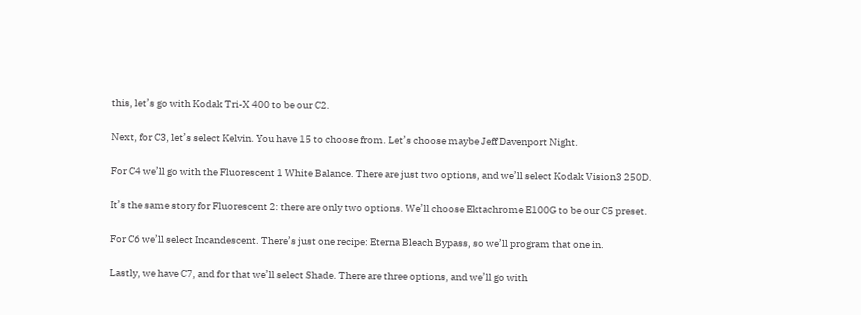this, let’s go with Kodak Tri-X 400 to be our C2.

Next, for C3, let’s select Kelvin. You have 15 to choose from. Let’s choose maybe Jeff Davenport Night.

For C4 we’ll go with the Fluorescent 1 White Balance. There are just two options, and we’ll select Kodak Vision3 250D.

It’s the same story for Fluorescent 2: there are only two options. We’ll choose Ektachrome E100G to be our C5 preset.

For C6 we’ll select Incandescent. There’s just one recipe: Eterna Bleach Bypass, so we’ll program that one in.

Lastly, we have C7, and for that we’ll select Shade. There are three options, and we’ll go with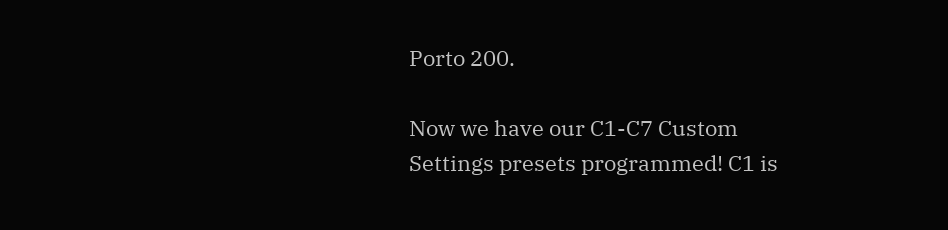Porto 200.

Now we have our C1-C7 Custom Settings presets programmed! C1 is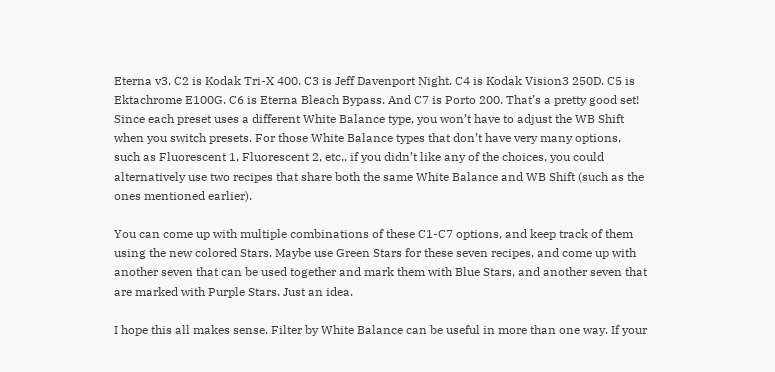Eterna v3. C2 is Kodak Tri-X 400. C3 is Jeff Davenport Night. C4 is Kodak Vision3 250D. C5 is Ektachrome E100G. C6 is Eterna Bleach Bypass. And C7 is Porto 200. That’s a pretty good set! Since each preset uses a different White Balance type, you won’t have to adjust the WB Shift when you switch presets. For those White Balance types that don’t have very many options, such as Fluorescent 1, Fluorescent 2, etc., if you didn’t like any of the choices, you could alternatively use two recipes that share both the same White Balance and WB Shift (such as the ones mentioned earlier).

You can come up with multiple combinations of these C1-C7 options, and keep track of them using the new colored Stars. Maybe use Green Stars for these seven recipes, and come up with another seven that can be used together and mark them with Blue Stars, and another seven that are marked with Purple Stars. Just an idea.

I hope this all makes sense. Filter by White Balance can be useful in more than one way. If your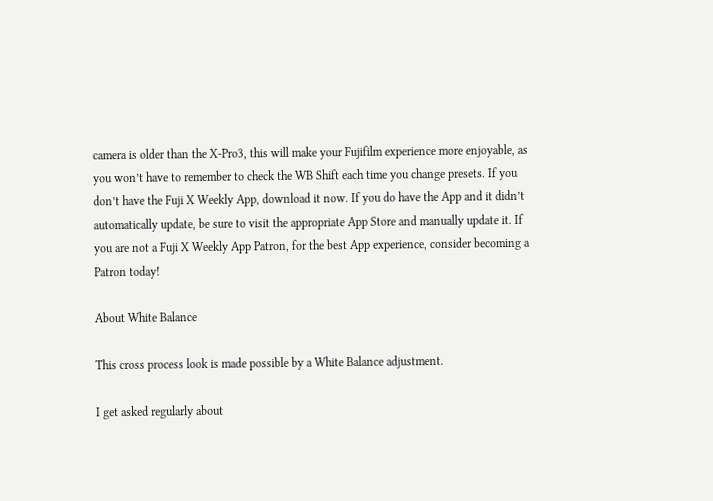camera is older than the X-Pro3, this will make your Fujifilm experience more enjoyable, as you won’t have to remember to check the WB Shift each time you change presets. If you don’t have the Fuji X Weekly App, download it now. If you do have the App and it didn’t automatically update, be sure to visit the appropriate App Store and manually update it. If you are not a Fuji X Weekly App Patron, for the best App experience, consider becoming a Patron today!

About White Balance

This cross process look is made possible by a White Balance adjustment.

I get asked regularly about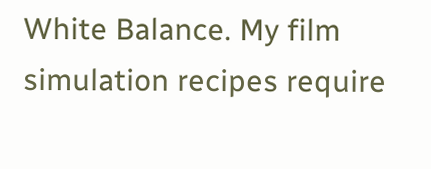White Balance. My film simulation recipes require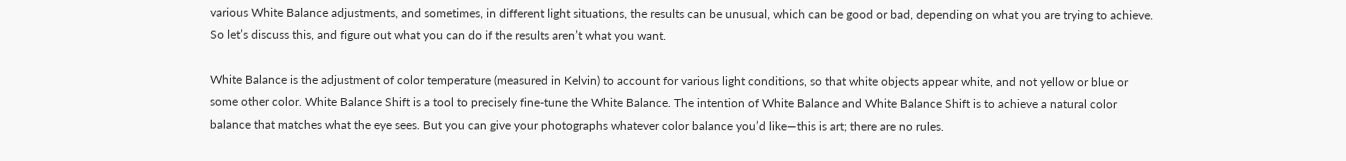various White Balance adjustments, and sometimes, in different light situations, the results can be unusual, which can be good or bad, depending on what you are trying to achieve. So let’s discuss this, and figure out what you can do if the results aren’t what you want.

White Balance is the adjustment of color temperature (measured in Kelvin) to account for various light conditions, so that white objects appear white, and not yellow or blue or some other color. White Balance Shift is a tool to precisely fine-tune the White Balance. The intention of White Balance and White Balance Shift is to achieve a natural color balance that matches what the eye sees. But you can give your photographs whatever color balance you’d like—this is art; there are no rules.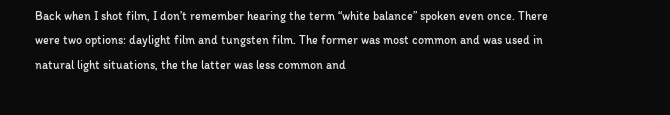Back when I shot film, I don’t remember hearing the term “white balance” spoken even once. There were two options: daylight film and tungsten film. The former was most common and was used in natural light situations, the the latter was less common and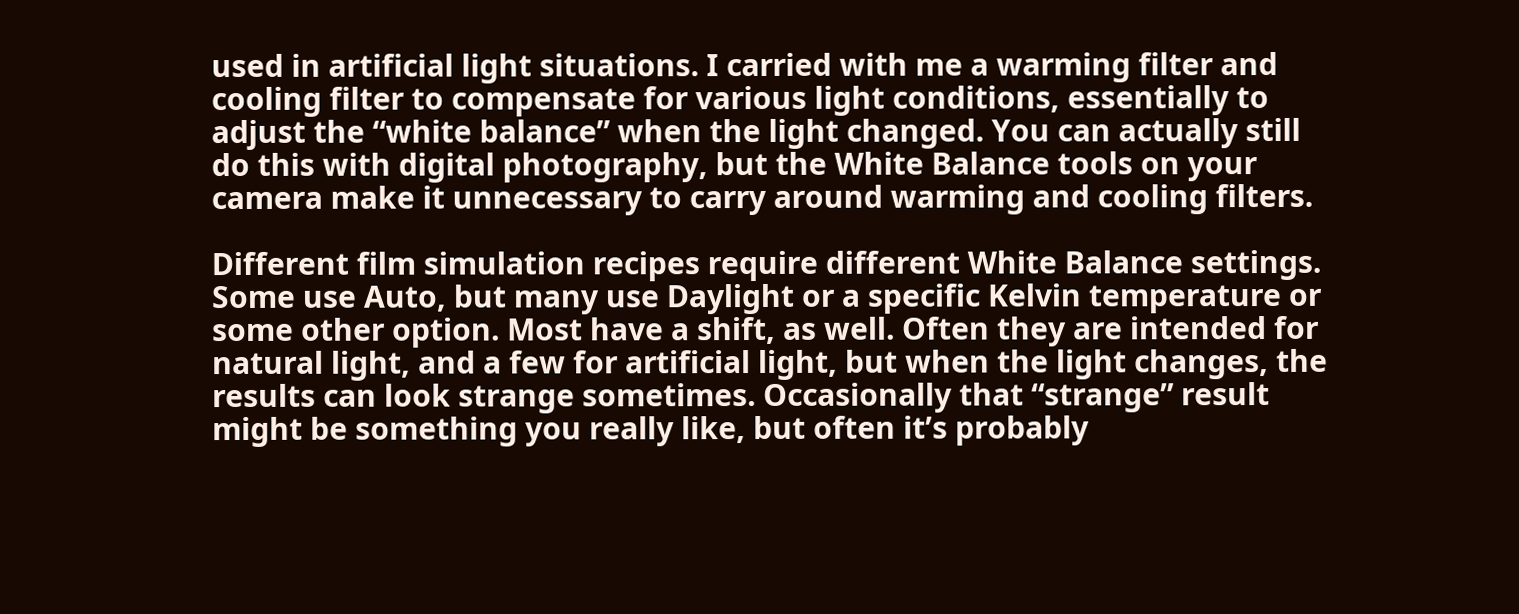used in artificial light situations. I carried with me a warming filter and cooling filter to compensate for various light conditions, essentially to adjust the “white balance” when the light changed. You can actually still do this with digital photography, but the White Balance tools on your camera make it unnecessary to carry around warming and cooling filters.

Different film simulation recipes require different White Balance settings. Some use Auto, but many use Daylight or a specific Kelvin temperature or some other option. Most have a shift, as well. Often they are intended for natural light, and a few for artificial light, but when the light changes, the results can look strange sometimes. Occasionally that “strange” result might be something you really like, but often it’s probably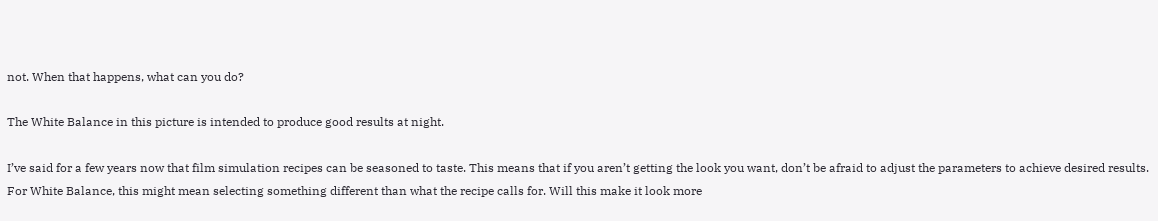not. When that happens, what can you do?

The White Balance in this picture is intended to produce good results at night.

I’ve said for a few years now that film simulation recipes can be seasoned to taste. This means that if you aren’t getting the look you want, don’t be afraid to adjust the parameters to achieve desired results. For White Balance, this might mean selecting something different than what the recipe calls for. Will this make it look more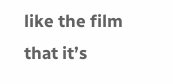like the film that it’s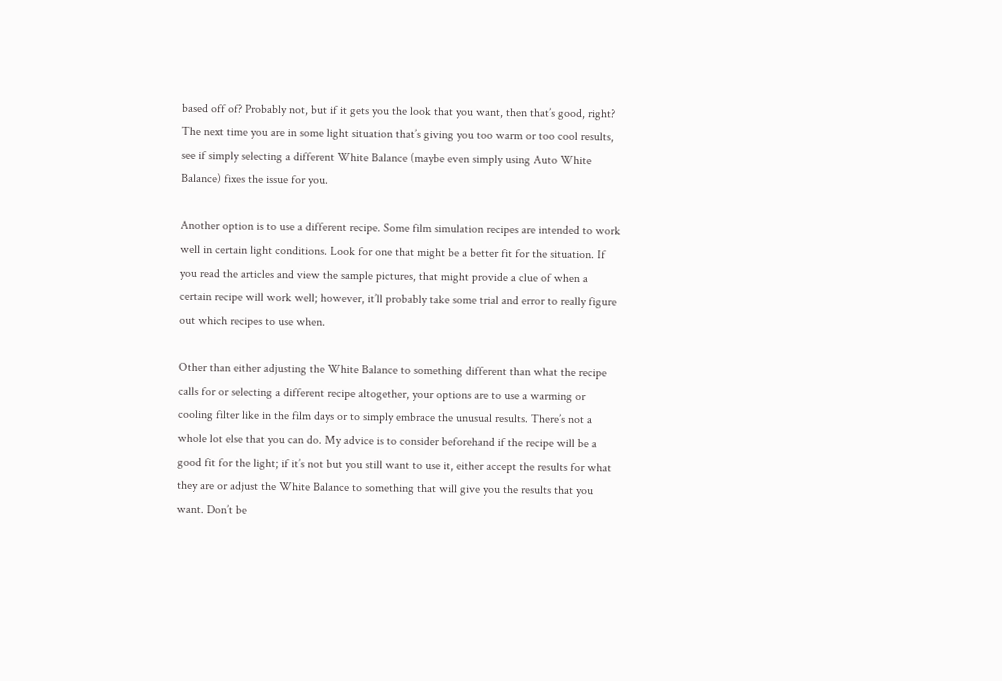based off of? Probably not, but if it gets you the look that you want, then that’s good, right? The next time you are in some light situation that’s giving you too warm or too cool results, see if simply selecting a different White Balance (maybe even simply using Auto White Balance) fixes the issue for you.

Another option is to use a different recipe. Some film simulation recipes are intended to work well in certain light conditions. Look for one that might be a better fit for the situation. If you read the articles and view the sample pictures, that might provide a clue of when a certain recipe will work well; however, it’ll probably take some trial and error to really figure out which recipes to use when.

Other than either adjusting the White Balance to something different than what the recipe calls for or selecting a different recipe altogether, your options are to use a warming or cooling filter like in the film days or to simply embrace the unusual results. There’s not a whole lot else that you can do. My advice is to consider beforehand if the recipe will be a good fit for the light; if it’s not but you still want to use it, either accept the results for what they are or adjust the White Balance to something that will give you the results that you want. Don’t be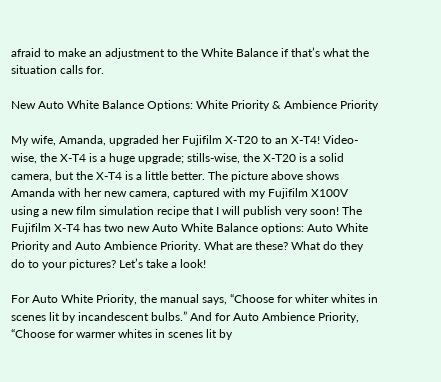afraid to make an adjustment to the White Balance if that’s what the situation calls for.

New Auto White Balance Options: White Priority & Ambience Priority

My wife, Amanda, upgraded her Fujifilm X-T20 to an X-T4! Video-wise, the X-T4 is a huge upgrade; stills-wise, the X-T20 is a solid camera, but the X-T4 is a little better. The picture above shows Amanda with her new camera, captured with my Fujifilm X100V using a new film simulation recipe that I will publish very soon! The Fujifilm X-T4 has two new Auto White Balance options: Auto White Priority and Auto Ambience Priority. What are these? What do they do to your pictures? Let’s take a look!

For Auto White Priority, the manual says, “Choose for whiter whites in scenes lit by incandescent bulbs.” And for Auto Ambience Priority, “Choose for warmer whites in scenes lit by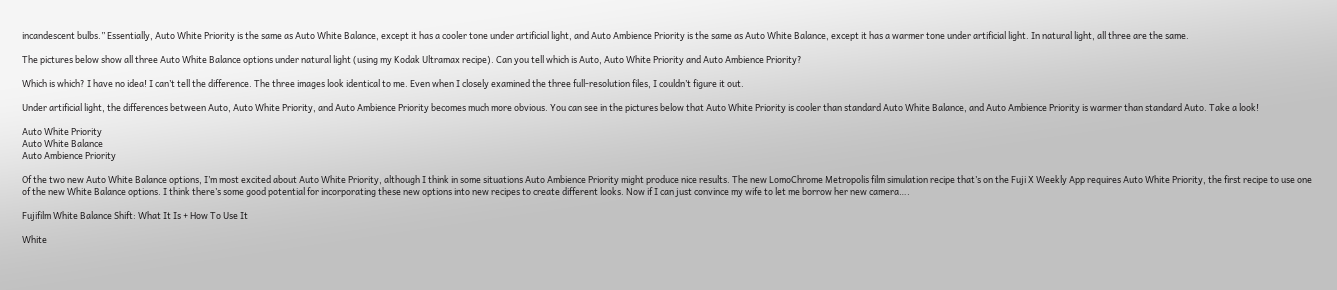incandescent bulbs.” Essentially, Auto White Priority is the same as Auto White Balance, except it has a cooler tone under artificial light, and Auto Ambience Priority is the same as Auto White Balance, except it has a warmer tone under artificial light. In natural light, all three are the same.

The pictures below show all three Auto White Balance options under natural light (using my Kodak Ultramax recipe). Can you tell which is Auto, Auto White Priority and Auto Ambience Priority?

Which is which? I have no idea! I can’t tell the difference. The three images look identical to me. Even when I closely examined the three full-resolution files, I couldn’t figure it out.

Under artificial light, the differences between Auto, Auto White Priority, and Auto Ambience Priority becomes much more obvious. You can see in the pictures below that Auto White Priority is cooler than standard Auto White Balance, and Auto Ambience Priority is warmer than standard Auto. Take a look!

Auto White Priority
Auto White Balance
Auto Ambience Priority

Of the two new Auto White Balance options, I’m most excited about Auto White Priority, although I think in some situations Auto Ambience Priority might produce nice results. The new LomoChrome Metropolis film simulation recipe that’s on the Fuji X Weekly App requires Auto White Priority, the first recipe to use one of the new White Balance options. I think there’s some good potential for incorporating these new options into new recipes to create different looks. Now if I can just convince my wife to let me borrow her new camera….

Fujifilm White Balance Shift: What It Is + How To Use It

White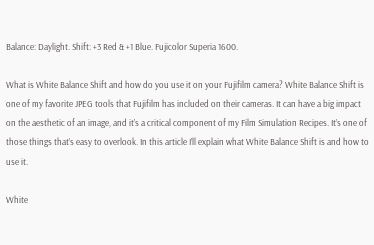Balance: Daylight. Shift: +3 Red & +1 Blue. Fujicolor Superia 1600.

What is White Balance Shift and how do you use it on your Fujifilm camera? White Balance Shift is one of my favorite JPEG tools that Fujifilm has included on their cameras. It can have a big impact on the aesthetic of an image, and it’s a critical component of my Film Simulation Recipes. It’s one of those things that’s easy to overlook. In this article I’ll explain what White Balance Shift is and how to use it.

White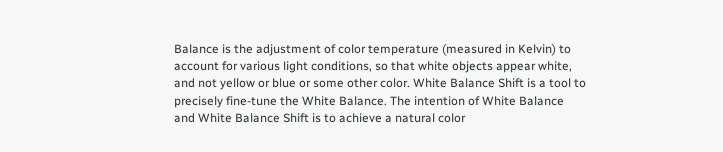Balance is the adjustment of color temperature (measured in Kelvin) to account for various light conditions, so that white objects appear white, and not yellow or blue or some other color. White Balance Shift is a tool to precisely fine-tune the White Balance. The intention of White Balance and White Balance Shift is to achieve a natural color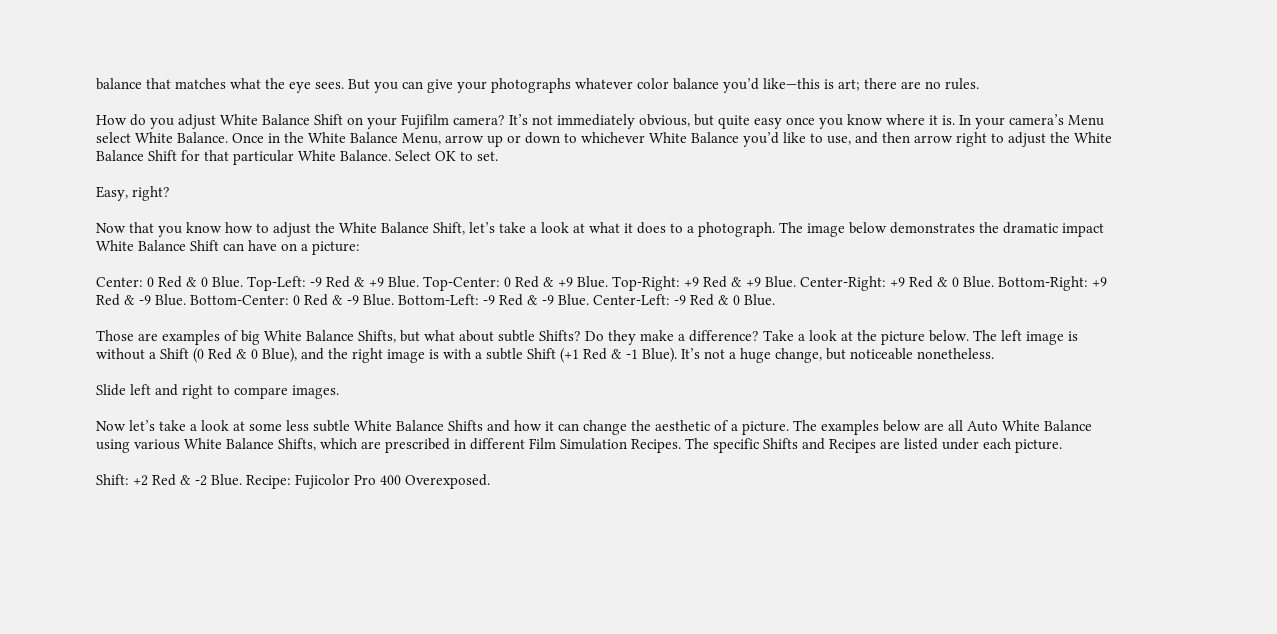balance that matches what the eye sees. But you can give your photographs whatever color balance you’d like—this is art; there are no rules.

How do you adjust White Balance Shift on your Fujifilm camera? It’s not immediately obvious, but quite easy once you know where it is. In your camera’s Menu select White Balance. Once in the White Balance Menu, arrow up or down to whichever White Balance you’d like to use, and then arrow right to adjust the White Balance Shift for that particular White Balance. Select OK to set.

Easy, right?

Now that you know how to adjust the White Balance Shift, let’s take a look at what it does to a photograph. The image below demonstrates the dramatic impact White Balance Shift can have on a picture:

Center: 0 Red & 0 Blue. Top-Left: -9 Red & +9 Blue. Top-Center: 0 Red & +9 Blue. Top-Right: +9 Red & +9 Blue. Center-Right: +9 Red & 0 Blue. Bottom-Right: +9 Red & -9 Blue. Bottom-Center: 0 Red & -9 Blue. Bottom-Left: -9 Red & -9 Blue. Center-Left: -9 Red & 0 Blue.

Those are examples of big White Balance Shifts, but what about subtle Shifts? Do they make a difference? Take a look at the picture below. The left image is without a Shift (0 Red & 0 Blue), and the right image is with a subtle Shift (+1 Red & -1 Blue). It’s not a huge change, but noticeable nonetheless.

Slide left and right to compare images.

Now let’s take a look at some less subtle White Balance Shifts and how it can change the aesthetic of a picture. The examples below are all Auto White Balance using various White Balance Shifts, which are prescribed in different Film Simulation Recipes. The specific Shifts and Recipes are listed under each picture.

Shift: +2 Red & -2 Blue. Recipe: Fujicolor Pro 400 Overexposed.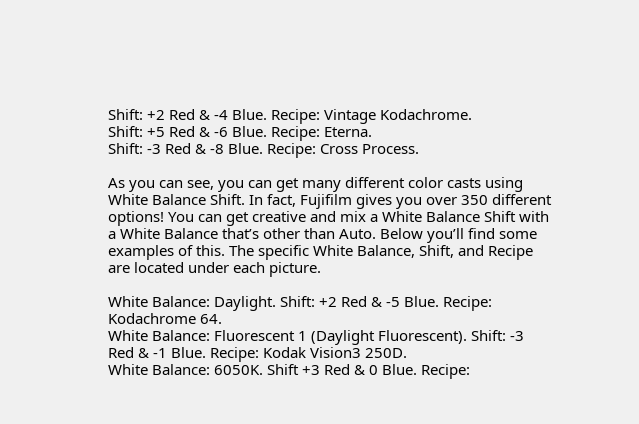Shift: +2 Red & -4 Blue. Recipe: Vintage Kodachrome.
Shift: +5 Red & -6 Blue. Recipe: Eterna.
Shift: -3 Red & -8 Blue. Recipe: Cross Process.

As you can see, you can get many different color casts using White Balance Shift. In fact, Fujifilm gives you over 350 different options! You can get creative and mix a White Balance Shift with a White Balance that’s other than Auto. Below you’ll find some examples of this. The specific White Balance, Shift, and Recipe are located under each picture.

White Balance: Daylight. Shift: +2 Red & -5 Blue. Recipe: Kodachrome 64.
White Balance: Fluorescent 1 (Daylight Fluorescent). Shift: -3 Red & -1 Blue. Recipe: Kodak Vision3 250D.
White Balance: 6050K. Shift +3 Red & 0 Blue. Recipe: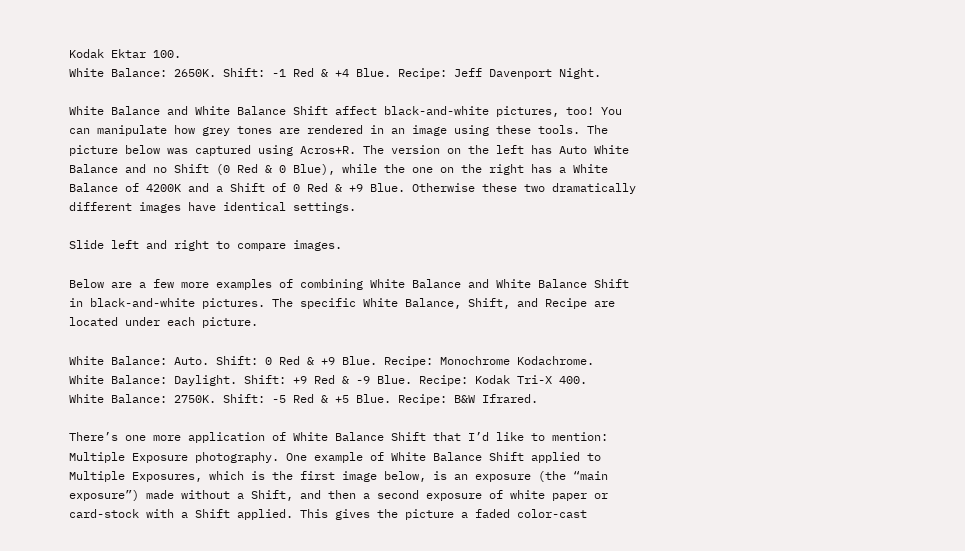Kodak Ektar 100.
White Balance: 2650K. Shift: -1 Red & +4 Blue. Recipe: Jeff Davenport Night.

White Balance and White Balance Shift affect black-and-white pictures, too! You can manipulate how grey tones are rendered in an image using these tools. The picture below was captured using Acros+R. The version on the left has Auto White Balance and no Shift (0 Red & 0 Blue), while the one on the right has a White Balance of 4200K and a Shift of 0 Red & +9 Blue. Otherwise these two dramatically different images have identical settings.

Slide left and right to compare images.

Below are a few more examples of combining White Balance and White Balance Shift in black-and-white pictures. The specific White Balance, Shift, and Recipe are located under each picture.

White Balance: Auto. Shift: 0 Red & +9 Blue. Recipe: Monochrome Kodachrome.
White Balance: Daylight. Shift: +9 Red & -9 Blue. Recipe: Kodak Tri-X 400.
White Balance: 2750K. Shift: -5 Red & +5 Blue. Recipe: B&W Ifrared.

There’s one more application of White Balance Shift that I’d like to mention: Multiple Exposure photography. One example of White Balance Shift applied to Multiple Exposures, which is the first image below, is an exposure (the “main exposure”) made without a Shift, and then a second exposure of white paper or card-stock with a Shift applied. This gives the picture a faded color-cast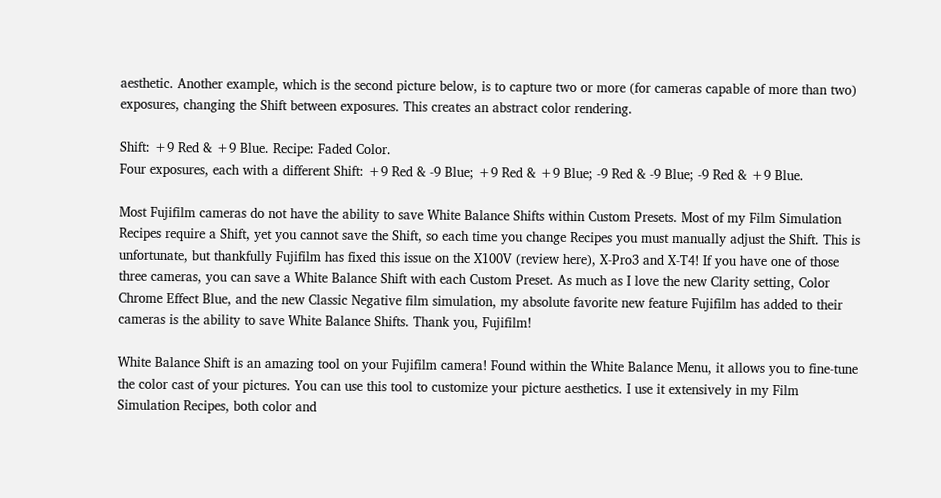aesthetic. Another example, which is the second picture below, is to capture two or more (for cameras capable of more than two) exposures, changing the Shift between exposures. This creates an abstract color rendering.

Shift: +9 Red & +9 Blue. Recipe: Faded Color.
Four exposures, each with a different Shift: +9 Red & -9 Blue; +9 Red & +9 Blue; -9 Red & -9 Blue; -9 Red & +9 Blue.

Most Fujifilm cameras do not have the ability to save White Balance Shifts within Custom Presets. Most of my Film Simulation Recipes require a Shift, yet you cannot save the Shift, so each time you change Recipes you must manually adjust the Shift. This is unfortunate, but thankfully Fujifilm has fixed this issue on the X100V (review here), X-Pro3 and X-T4! If you have one of those three cameras, you can save a White Balance Shift with each Custom Preset. As much as I love the new Clarity setting, Color Chrome Effect Blue, and the new Classic Negative film simulation, my absolute favorite new feature Fujifilm has added to their cameras is the ability to save White Balance Shifts. Thank you, Fujifilm!

White Balance Shift is an amazing tool on your Fujifilm camera! Found within the White Balance Menu, it allows you to fine-tune the color cast of your pictures. You can use this tool to customize your picture aesthetics. I use it extensively in my Film Simulation Recipes, both color and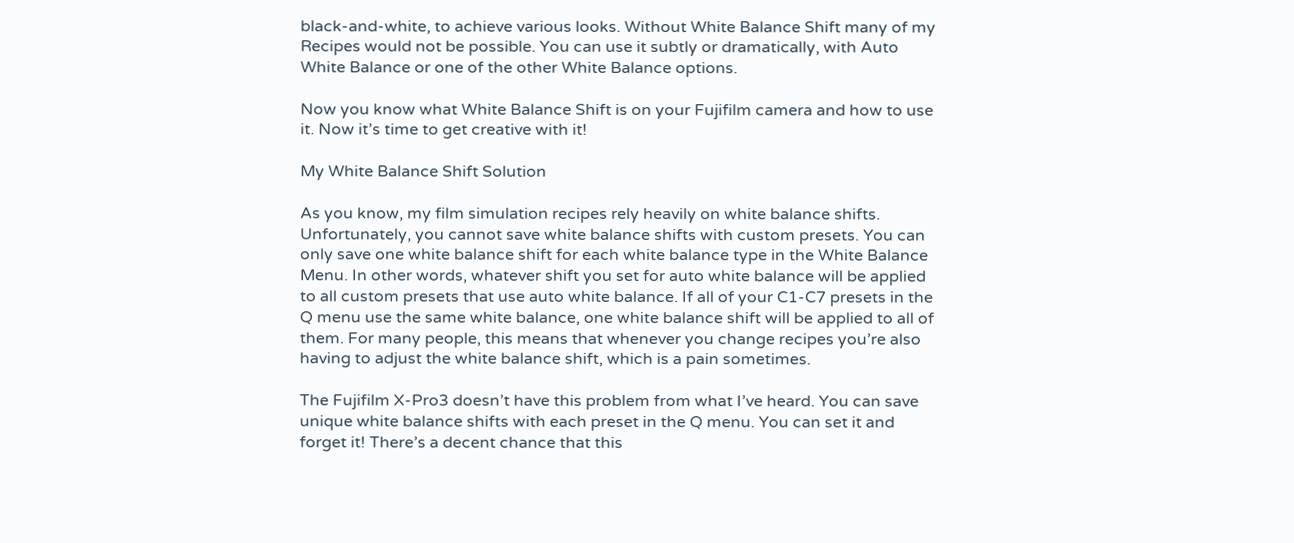black-and-white, to achieve various looks. Without White Balance Shift many of my Recipes would not be possible. You can use it subtly or dramatically, with Auto White Balance or one of the other White Balance options.

Now you know what White Balance Shift is on your Fujifilm camera and how to use it. Now it’s time to get creative with it!

My White Balance Shift Solution

As you know, my film simulation recipes rely heavily on white balance shifts. Unfortunately, you cannot save white balance shifts with custom presets. You can only save one white balance shift for each white balance type in the White Balance Menu. In other words, whatever shift you set for auto white balance will be applied to all custom presets that use auto white balance. If all of your C1-C7 presets in the Q menu use the same white balance, one white balance shift will be applied to all of them. For many people, this means that whenever you change recipes you’re also having to adjust the white balance shift, which is a pain sometimes.

The Fujifilm X-Pro3 doesn’t have this problem from what I’ve heard. You can save unique white balance shifts with each preset in the Q menu. You can set it and forget it! There’s a decent chance that this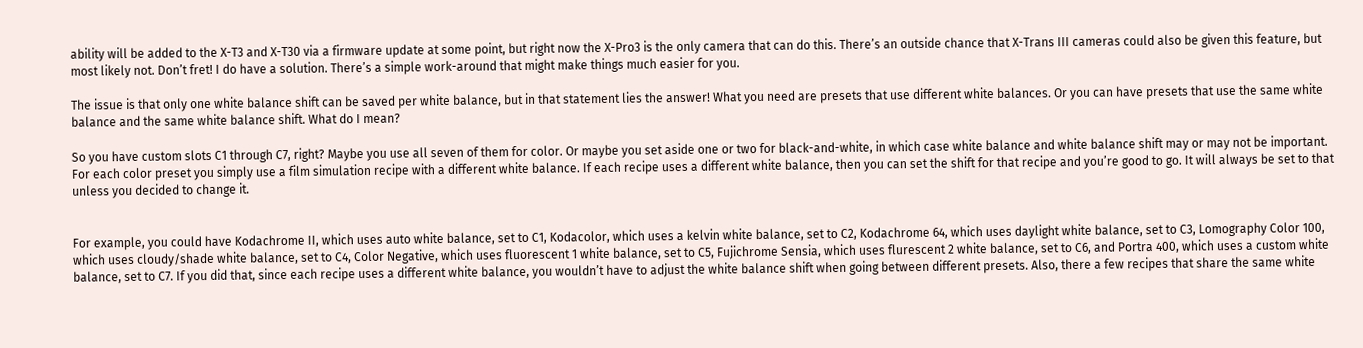ability will be added to the X-T3 and X-T30 via a firmware update at some point, but right now the X-Pro3 is the only camera that can do this. There’s an outside chance that X-Trans III cameras could also be given this feature, but most likely not. Don’t fret! I do have a solution. There’s a simple work-around that might make things much easier for you.

The issue is that only one white balance shift can be saved per white balance, but in that statement lies the answer! What you need are presets that use different white balances. Or you can have presets that use the same white balance and the same white balance shift. What do I mean?

So you have custom slots C1 through C7, right? Maybe you use all seven of them for color. Or maybe you set aside one or two for black-and-white, in which case white balance and white balance shift may or may not be important. For each color preset you simply use a film simulation recipe with a different white balance. If each recipe uses a different white balance, then you can set the shift for that recipe and you’re good to go. It will always be set to that unless you decided to change it.


For example, you could have Kodachrome II, which uses auto white balance, set to C1, Kodacolor, which uses a kelvin white balance, set to C2, Kodachrome 64, which uses daylight white balance, set to C3, Lomography Color 100, which uses cloudy/shade white balance, set to C4, Color Negative, which uses fluorescent 1 white balance, set to C5, Fujichrome Sensia, which uses flurescent 2 white balance, set to C6, and Portra 400, which uses a custom white balance, set to C7. If you did that, since each recipe uses a different white balance, you wouldn’t have to adjust the white balance shift when going between different presets. Also, there a few recipes that share the same white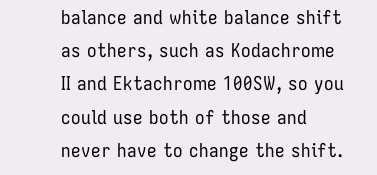balance and white balance shift as others, such as Kodachrome II and Ektachrome 100SW, so you could use both of those and never have to change the shift.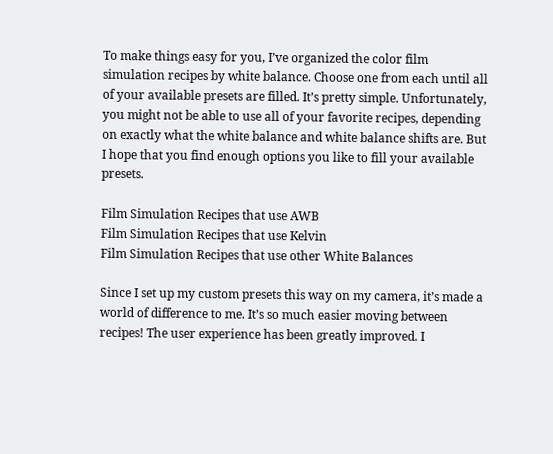To make things easy for you, I’ve organized the color film simulation recipes by white balance. Choose one from each until all of your available presets are filled. It’s pretty simple. Unfortunately, you might not be able to use all of your favorite recipes, depending on exactly what the white balance and white balance shifts are. But I hope that you find enough options you like to fill your available presets.

Film Simulation Recipes that use AWB
Film Simulation Recipes that use Kelvin
Film Simulation Recipes that use other White Balances

Since I set up my custom presets this way on my camera, it’s made a world of difference to me. It’s so much easier moving between recipes! The user experience has been greatly improved. I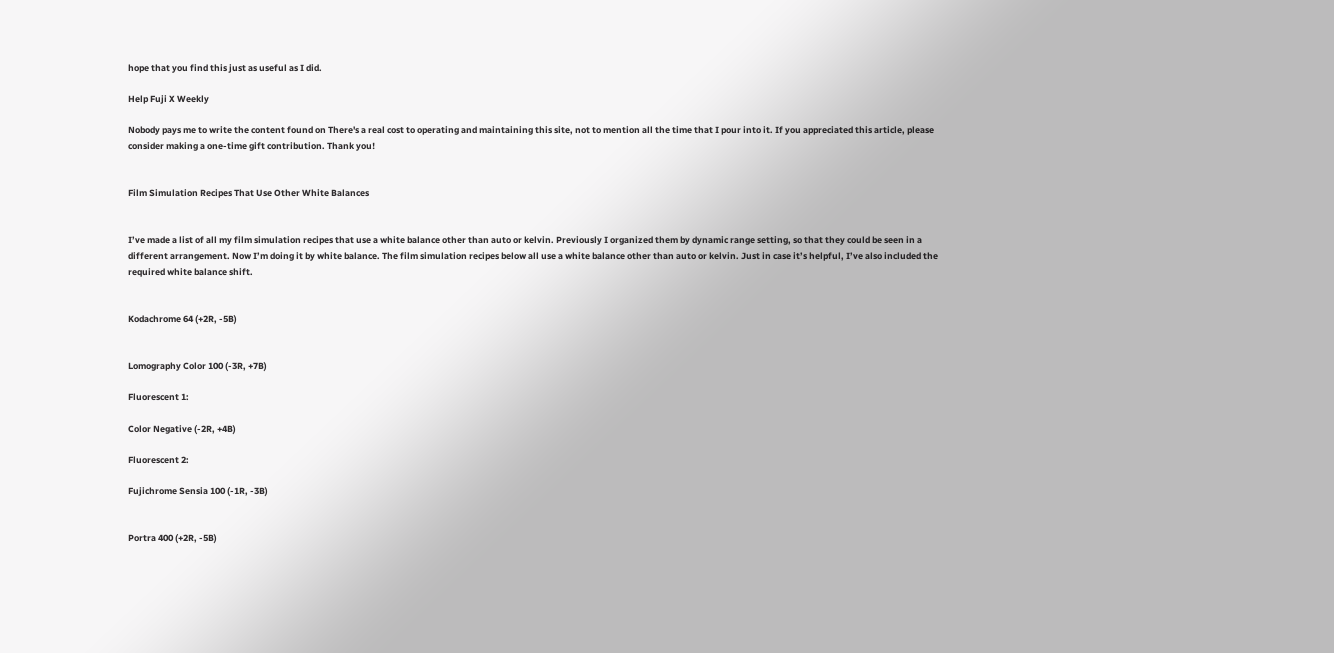hope that you find this just as useful as I did.

Help Fuji X Weekly

Nobody pays me to write the content found on There's a real cost to operating and maintaining this site, not to mention all the time that I pour into it. If you appreciated this article, please consider making a one-time gift contribution. Thank you!


Film Simulation Recipes That Use Other White Balances


I’ve made a list of all my film simulation recipes that use a white balance other than auto or kelvin. Previously I organized them by dynamic range setting, so that they could be seen in a different arrangement. Now I’m doing it by white balance. The film simulation recipes below all use a white balance other than auto or kelvin. Just in case it’s helpful, I’ve also included the required white balance shift.


Kodachrome 64 (+2R, -5B)


Lomography Color 100 (-3R, +7B)

Fluorescent 1:

Color Negative (-2R, +4B)

Fluorescent 2:

Fujichrome Sensia 100 (-1R, -3B)


Portra 400 (+2R, -5B)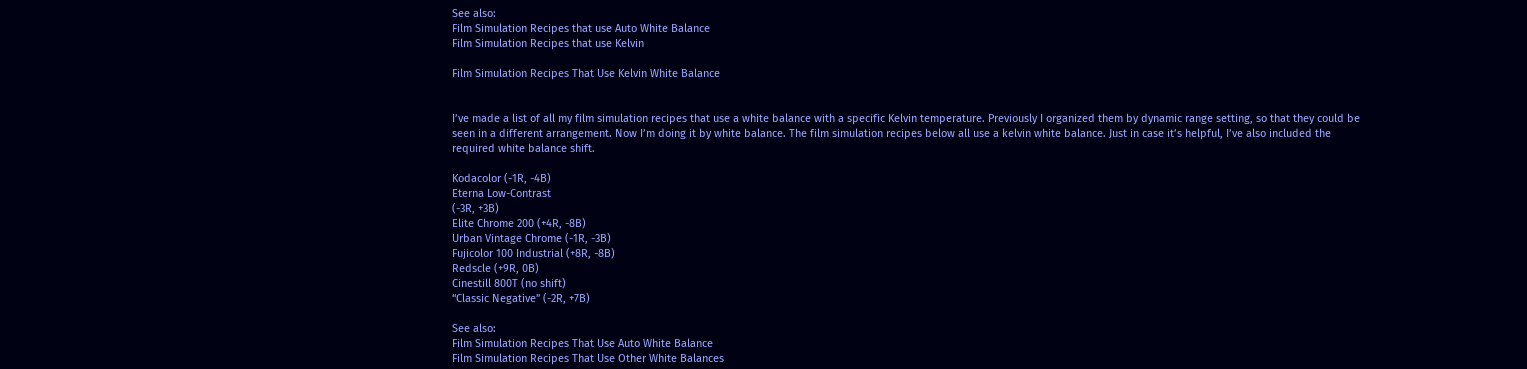See also:
Film Simulation Recipes that use Auto White Balance
Film Simulation Recipes that use Kelvin

Film Simulation Recipes That Use Kelvin White Balance


I’ve made a list of all my film simulation recipes that use a white balance with a specific Kelvin temperature. Previously I organized them by dynamic range setting, so that they could be seen in a different arrangement. Now I’m doing it by white balance. The film simulation recipes below all use a kelvin white balance. Just in case it’s helpful, I’ve also included the required white balance shift.

Kodacolor (-1R, -4B)
Eterna Low-Contrast
(-3R, +3B)
Elite Chrome 200 (+4R, -8B)
Urban Vintage Chrome (-1R, -3B)
Fujicolor 100 Industrial (+8R, -8B)
Redscle (+9R, 0B)
Cinestill 800T (no shift)
“Classic Negative” (-2R, +7B)

See also:
Film Simulation Recipes That Use Auto White Balance
Film Simulation Recipes That Use Other White Balances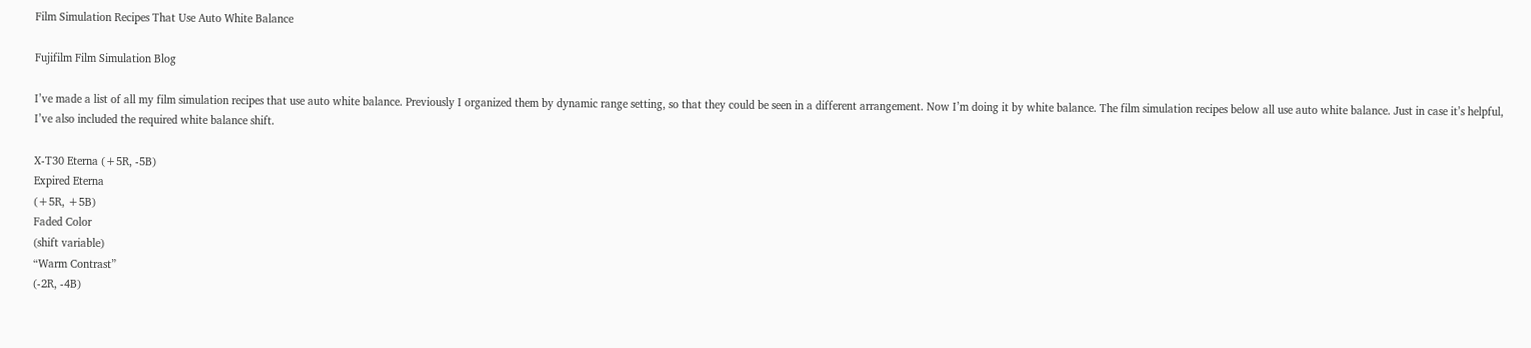Film Simulation Recipes That Use Auto White Balance

Fujifilm Film Simulation Blog

I’ve made a list of all my film simulation recipes that use auto white balance. Previously I organized them by dynamic range setting, so that they could be seen in a different arrangement. Now I’m doing it by white balance. The film simulation recipes below all use auto white balance. Just in case it’s helpful, I’ve also included the required white balance shift.

X-T30 Eterna (+5R, -5B)
Expired Eterna
(+5R, +5B)
Faded Color
(shift variable)
“Warm Contrast”
(-2R, -4B)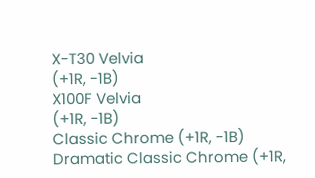X-T30 Velvia
(+1R, -1B)
X100F Velvia
(+1R, -1B)
Classic Chrome (+1R, -1B)
Dramatic Classic Chrome (+1R,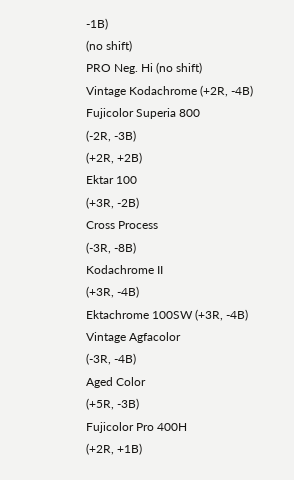-1B)
(no shift)
PRO Neg. Hi (no shift)
Vintage Kodachrome (+2R, -4B)
Fujicolor Superia 800
(-2R, -3B)
(+2R, +2B)
Ektar 100
(+3R, -2B)
Cross Process
(-3R, -8B)
Kodachrome II
(+3R, -4B)
Ektachrome 100SW (+3R, -4B)
Vintage Agfacolor
(-3R, -4B)
Aged Color
(+5R, -3B)
Fujicolor Pro 400H
(+2R, +1B)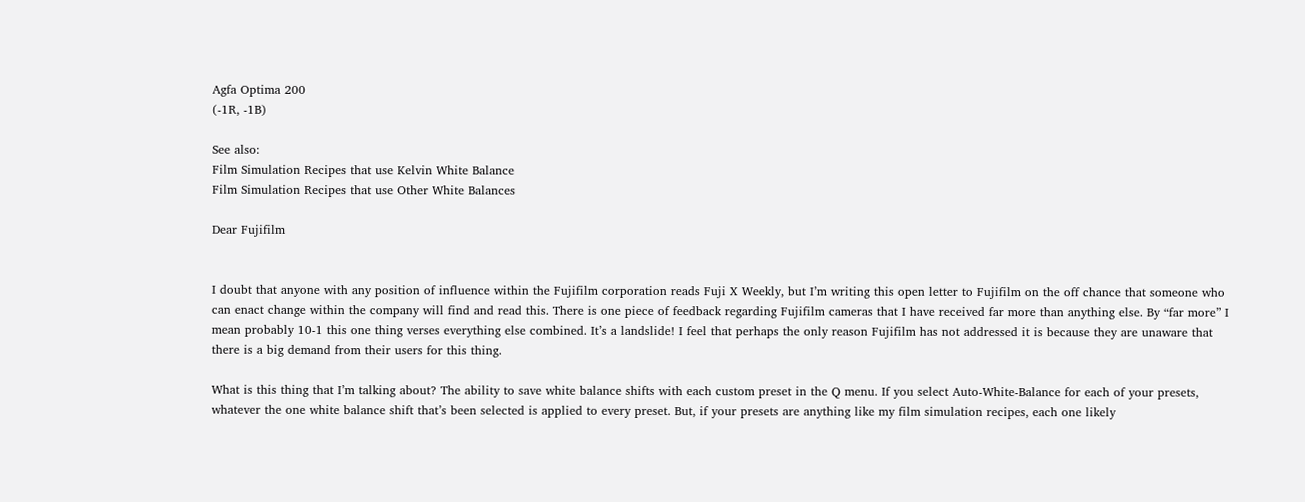Agfa Optima 200
(-1R, -1B)

See also:
Film Simulation Recipes that use Kelvin White Balance
Film Simulation Recipes that use Other White Balances

Dear Fujifilm


I doubt that anyone with any position of influence within the Fujifilm corporation reads Fuji X Weekly, but I’m writing this open letter to Fujifilm on the off chance that someone who can enact change within the company will find and read this. There is one piece of feedback regarding Fujifilm cameras that I have received far more than anything else. By “far more” I mean probably 10-1 this one thing verses everything else combined. It’s a landslide! I feel that perhaps the only reason Fujifilm has not addressed it is because they are unaware that there is a big demand from their users for this thing.

What is this thing that I’m talking about? The ability to save white balance shifts with each custom preset in the Q menu. If you select Auto-White-Balance for each of your presets, whatever the one white balance shift that’s been selected is applied to every preset. But, if your presets are anything like my film simulation recipes, each one likely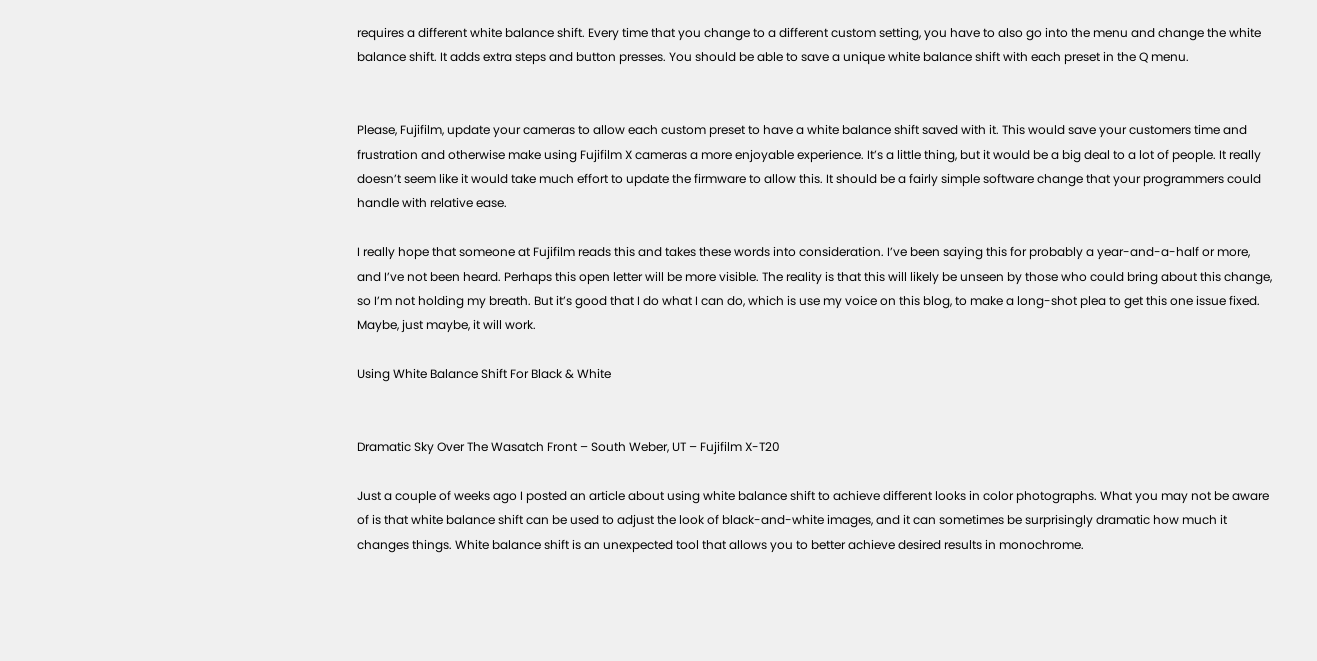requires a different white balance shift. Every time that you change to a different custom setting, you have to also go into the menu and change the white balance shift. It adds extra steps and button presses. You should be able to save a unique white balance shift with each preset in the Q menu.


Please, Fujifilm, update your cameras to allow each custom preset to have a white balance shift saved with it. This would save your customers time and frustration and otherwise make using Fujifilm X cameras a more enjoyable experience. It’s a little thing, but it would be a big deal to a lot of people. It really doesn’t seem like it would take much effort to update the firmware to allow this. It should be a fairly simple software change that your programmers could handle with relative ease.

I really hope that someone at Fujifilm reads this and takes these words into consideration. I’ve been saying this for probably a year-and-a-half or more, and I’ve not been heard. Perhaps this open letter will be more visible. The reality is that this will likely be unseen by those who could bring about this change, so I’m not holding my breath. But it’s good that I do what I can do, which is use my voice on this blog, to make a long-shot plea to get this one issue fixed. Maybe, just maybe, it will work.

Using White Balance Shift For Black & White


Dramatic Sky Over The Wasatch Front – South Weber, UT – Fujifilm X-T20

Just a couple of weeks ago I posted an article about using white balance shift to achieve different looks in color photographs. What you may not be aware of is that white balance shift can be used to adjust the look of black-and-white images, and it can sometimes be surprisingly dramatic how much it changes things. White balance shift is an unexpected tool that allows you to better achieve desired results in monochrome.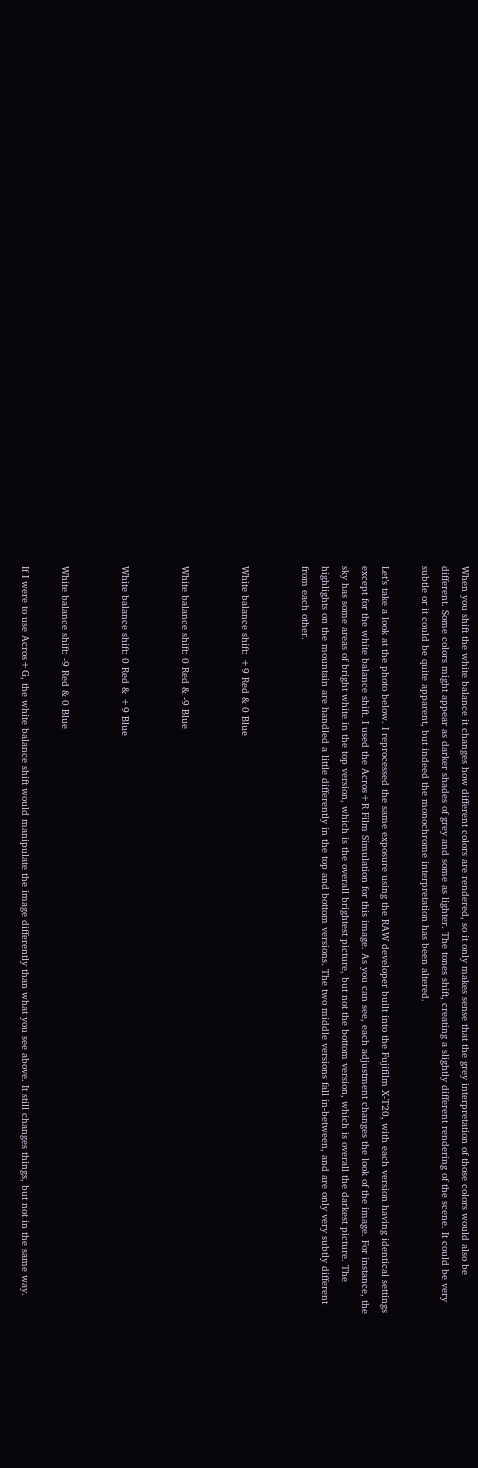When you shift the white balance it changes how different colors are rendered, so it only makes sense that the grey interpretation of those colors would also be different. Some colors might appear as darker shades of grey and some as lighter. The tones shift, creating a slightly different rendering of the scene. It could be very subtle or it could be quite apparent, but indeed the monochrome interpretation has been altered.

Let’s take a look at the photo below. I reprocessed the same exposure using the RAW developer built into the Fujifilm X-T20, with each version having identical settings except for the white balance shift. I used the Acros+R Film Simulation for this image. As you can see, each adjustment changes the look of the image. For instance, the sky has some areas of bright white in the top version, which is the overall brightest picture, but not the bottom version, which is overall the darkest picture. The highlights on the mountain are handled a little differently in the top and bottom versions. The two middle versions fall in-between, and are only very subtly different from each other.


White balance shift: +9 Red & 0 Blue


White balance shift: 0 Red & -9 Blue


White balance shift: 0 Red & +9 Blue


White balance shift: -9 Red & 0 Blue

If I were to use Acros+G, the white balance shift would manipulate the image differently than what you see above. It still changes things, but not in the same way.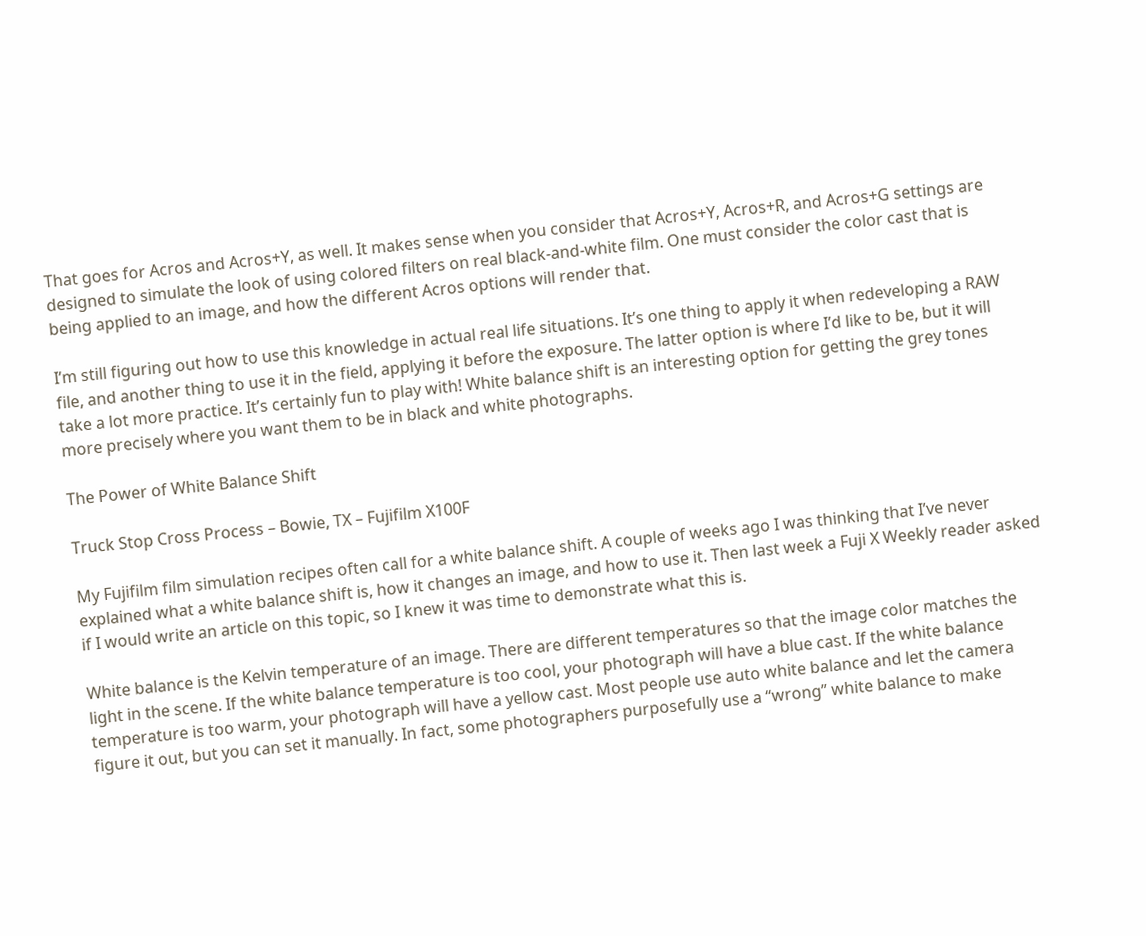That goes for Acros and Acros+Y, as well. It makes sense when you consider that Acros+Y, Acros+R, and Acros+G settings are designed to simulate the look of using colored filters on real black-and-white film. One must consider the color cast that is being applied to an image, and how the different Acros options will render that.

I’m still figuring out how to use this knowledge in actual real life situations. It’s one thing to apply it when redeveloping a RAW file, and another thing to use it in the field, applying it before the exposure. The latter option is where I’d like to be, but it will take a lot more practice. It’s certainly fun to play with! White balance shift is an interesting option for getting the grey tones more precisely where you want them to be in black and white photographs.

The Power of White Balance Shift

Truck Stop Cross Process – Bowie, TX – Fujifilm X100F

My Fujifilm film simulation recipes often call for a white balance shift. A couple of weeks ago I was thinking that I’ve never explained what a white balance shift is, how it changes an image, and how to use it. Then last week a Fuji X Weekly reader asked if I would write an article on this topic, so I knew it was time to demonstrate what this is.

White balance is the Kelvin temperature of an image. There are different temperatures so that the image color matches the light in the scene. If the white balance temperature is too cool, your photograph will have a blue cast. If the white balance temperature is too warm, your photograph will have a yellow cast. Most people use auto white balance and let the camera figure it out, but you can set it manually. In fact, some photographers purposefully use a “wrong” white balance to make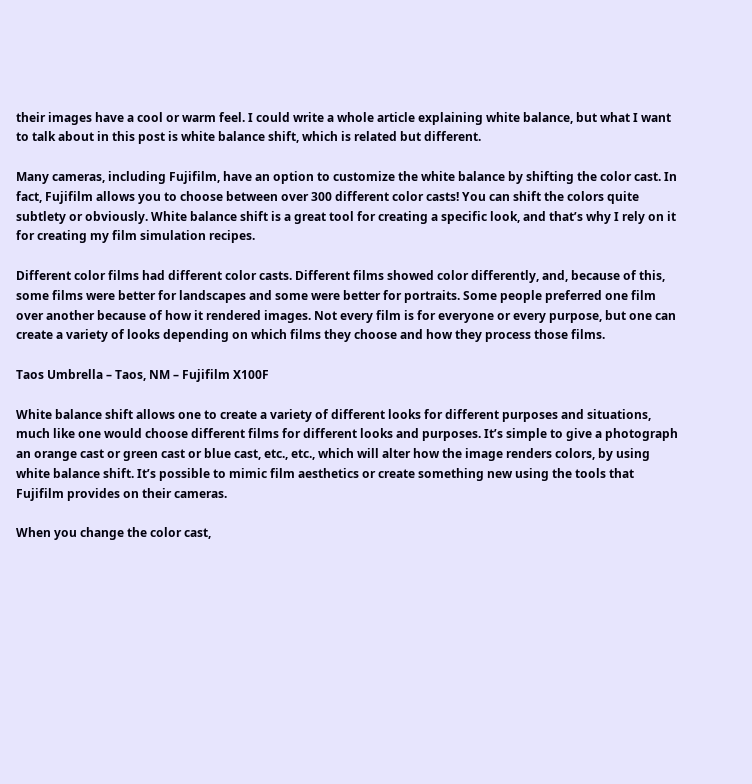their images have a cool or warm feel. I could write a whole article explaining white balance, but what I want to talk about in this post is white balance shift, which is related but different.

Many cameras, including Fujifilm, have an option to customize the white balance by shifting the color cast. In fact, Fujifilm allows you to choose between over 300 different color casts! You can shift the colors quite subtlety or obviously. White balance shift is a great tool for creating a specific look, and that’s why I rely on it for creating my film simulation recipes.

Different color films had different color casts. Different films showed color differently, and, because of this, some films were better for landscapes and some were better for portraits. Some people preferred one film over another because of how it rendered images. Not every film is for everyone or every purpose, but one can create a variety of looks depending on which films they choose and how they process those films.

Taos Umbrella – Taos, NM – Fujifilm X100F

White balance shift allows one to create a variety of different looks for different purposes and situations, much like one would choose different films for different looks and purposes. It’s simple to give a photograph an orange cast or green cast or blue cast, etc., etc., which will alter how the image renders colors, by using white balance shift. It’s possible to mimic film aesthetics or create something new using the tools that Fujifilm provides on their cameras.

When you change the color cast,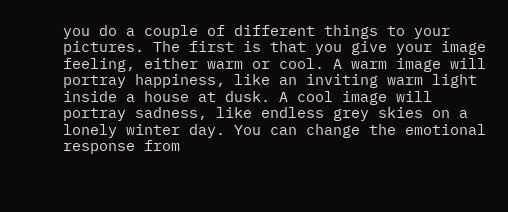you do a couple of different things to your pictures. The first is that you give your image feeling, either warm or cool. A warm image will portray happiness, like an inviting warm light inside a house at dusk. A cool image will portray sadness, like endless grey skies on a lonely winter day. You can change the emotional response from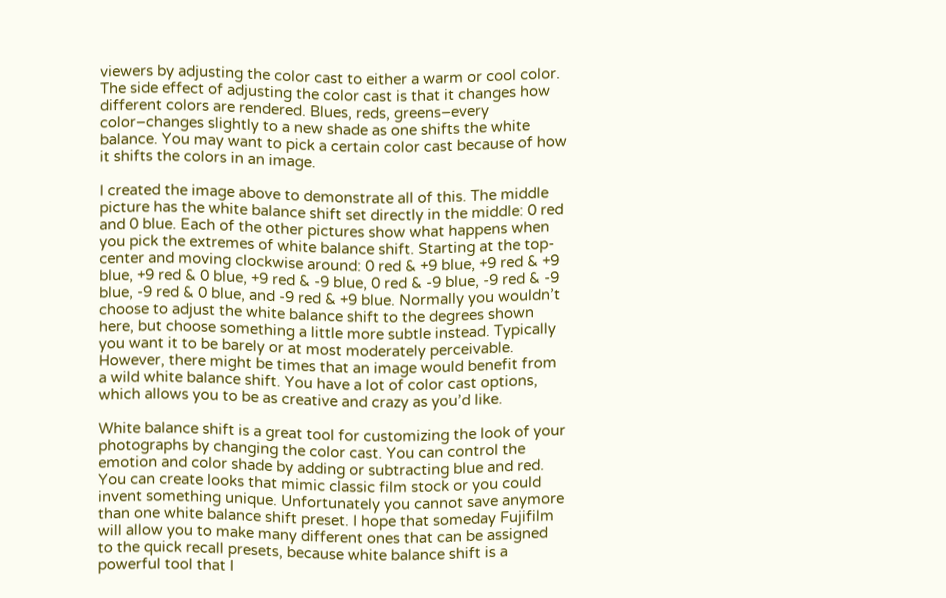viewers by adjusting the color cast to either a warm or cool color. The side effect of adjusting the color cast is that it changes how different colors are rendered. Blues, reds, greens–every color–changes slightly to a new shade as one shifts the white balance. You may want to pick a certain color cast because of how it shifts the colors in an image.

I created the image above to demonstrate all of this. The middle picture has the white balance shift set directly in the middle: 0 red and 0 blue. Each of the other pictures show what happens when you pick the extremes of white balance shift. Starting at the top-center and moving clockwise around: 0 red & +9 blue, +9 red & +9 blue, +9 red & 0 blue, +9 red & -9 blue, 0 red & -9 blue, -9 red & -9 blue, -9 red & 0 blue, and -9 red & +9 blue. Normally you wouldn’t choose to adjust the white balance shift to the degrees shown here, but choose something a little more subtle instead. Typically you want it to be barely or at most moderately perceivable. However, there might be times that an image would benefit from a wild white balance shift. You have a lot of color cast options, which allows you to be as creative and crazy as you’d like.

White balance shift is a great tool for customizing the look of your photographs by changing the color cast. You can control the emotion and color shade by adding or subtracting blue and red. You can create looks that mimic classic film stock or you could invent something unique. Unfortunately you cannot save anymore than one white balance shift preset. I hope that someday Fujifilm will allow you to make many different ones that can be assigned to the quick recall presets, because white balance shift is a powerful tool that I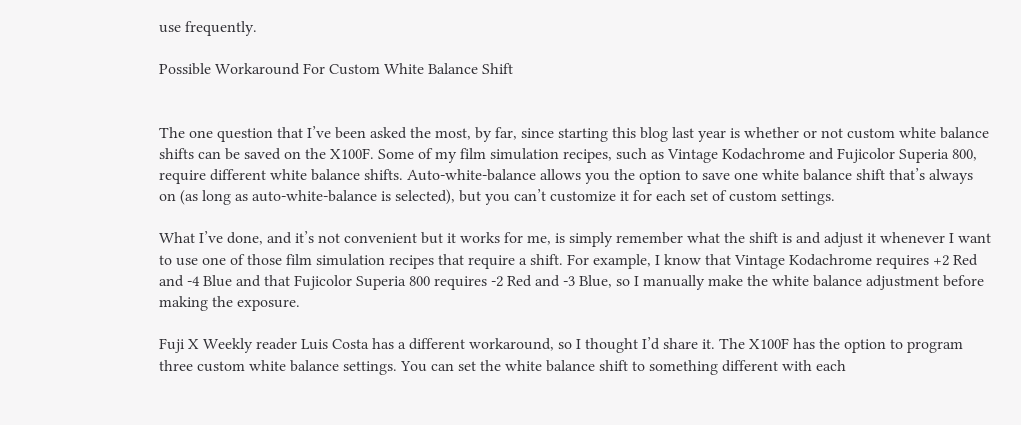use frequently.

Possible Workaround For Custom White Balance Shift


The one question that I’ve been asked the most, by far, since starting this blog last year is whether or not custom white balance shifts can be saved on the X100F. Some of my film simulation recipes, such as Vintage Kodachrome and Fujicolor Superia 800, require different white balance shifts. Auto-white-balance allows you the option to save one white balance shift that’s always on (as long as auto-white-balance is selected), but you can’t customize it for each set of custom settings.

What I’ve done, and it’s not convenient but it works for me, is simply remember what the shift is and adjust it whenever I want to use one of those film simulation recipes that require a shift. For example, I know that Vintage Kodachrome requires +2 Red and -4 Blue and that Fujicolor Superia 800 requires -2 Red and -3 Blue, so I manually make the white balance adjustment before making the exposure.

Fuji X Weekly reader Luis Costa has a different workaround, so I thought I’d share it. The X100F has the option to program three custom white balance settings. You can set the white balance shift to something different with each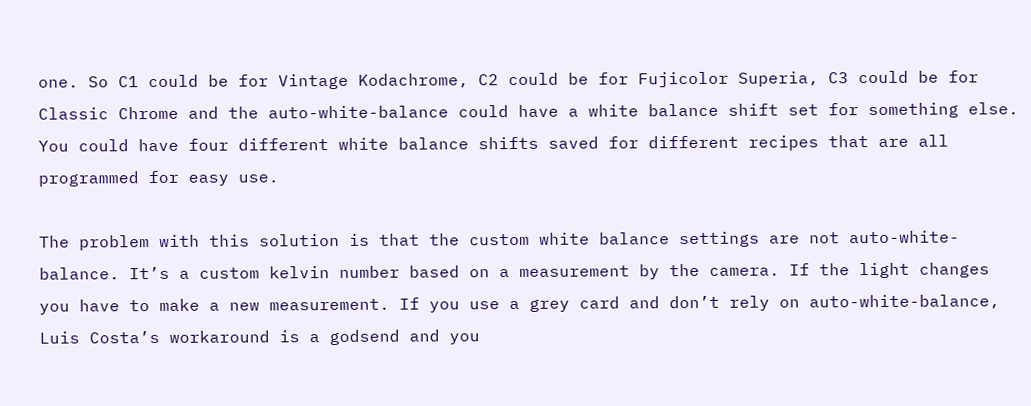one. So C1 could be for Vintage Kodachrome, C2 could be for Fujicolor Superia, C3 could be for Classic Chrome and the auto-white-balance could have a white balance shift set for something else. You could have four different white balance shifts saved for different recipes that are all programmed for easy use.

The problem with this solution is that the custom white balance settings are not auto-white-balance. It’s a custom kelvin number based on a measurement by the camera. If the light changes you have to make a new measurement. If you use a grey card and don’t rely on auto-white-balance, Luis Costa’s workaround is a godsend and you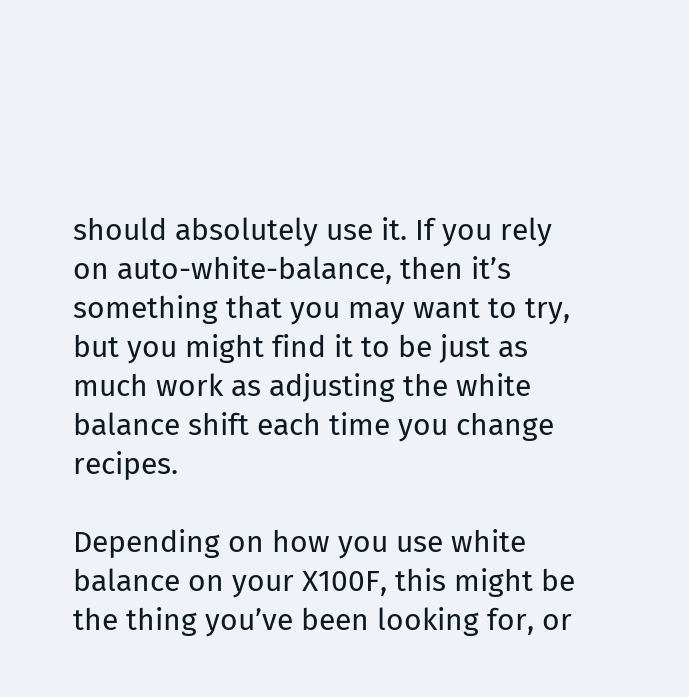should absolutely use it. If you rely on auto-white-balance, then it’s something that you may want to try, but you might find it to be just as much work as adjusting the white balance shift each time you change recipes.

Depending on how you use white balance on your X100F, this might be the thing you’ve been looking for, or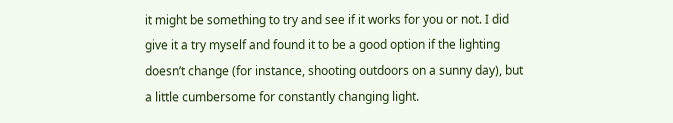it might be something to try and see if it works for you or not. I did give it a try myself and found it to be a good option if the lighting doesn’t change (for instance, shooting outdoors on a sunny day), but a little cumbersome for constantly changing light.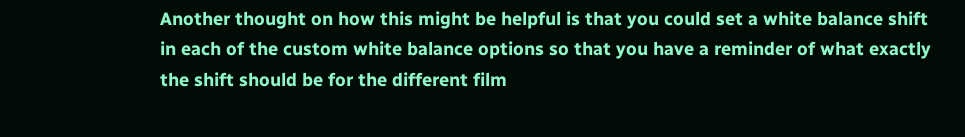Another thought on how this might be helpful is that you could set a white balance shift in each of the custom white balance options so that you have a reminder of what exactly the shift should be for the different film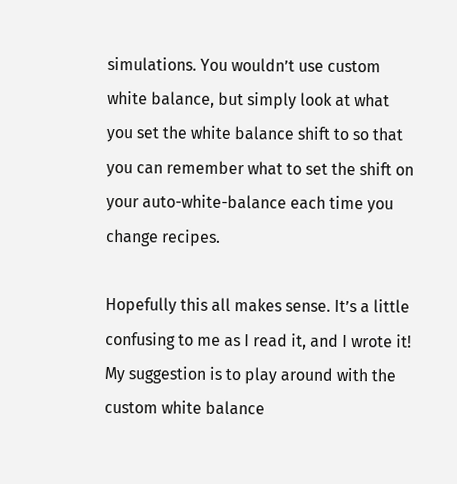simulations. You wouldn’t use custom white balance, but simply look at what you set the white balance shift to so that you can remember what to set the shift on your auto-white-balance each time you change recipes.

Hopefully this all makes sense. It’s a little confusing to me as I read it, and I wrote it! My suggestion is to play around with the custom white balance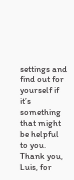settings and find out for yourself if it’s something that might be helpful to you. Thank you, Luis, for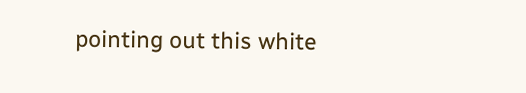pointing out this white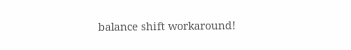balance shift workaround!